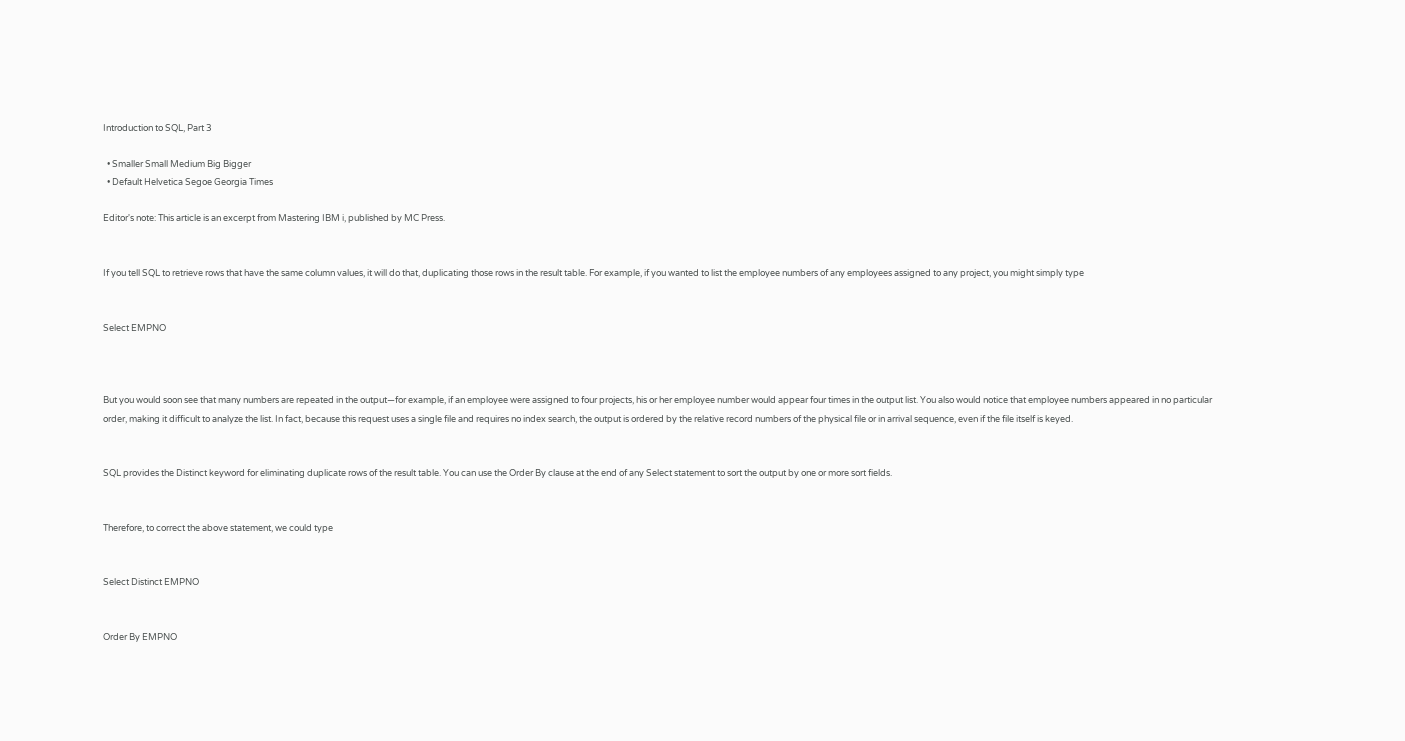Introduction to SQL, Part 3

  • Smaller Small Medium Big Bigger
  • Default Helvetica Segoe Georgia Times

Editor's note: This article is an excerpt from Mastering IBM i, published by MC Press.


If you tell SQL to retrieve rows that have the same column values, it will do that, duplicating those rows in the result table. For example, if you wanted to list the employee numbers of any employees assigned to any project, you might simply type


Select EMPNO



But you would soon see that many numbers are repeated in the output—for example, if an employee were assigned to four projects, his or her employee number would appear four times in the output list. You also would notice that employee numbers appeared in no particular order, making it difficult to analyze the list. In fact, because this request uses a single file and requires no index search, the output is ordered by the relative record numbers of the physical file or in arrival sequence, even if the file itself is keyed.


SQL provides the Distinct keyword for eliminating duplicate rows of the result table. You can use the Order By clause at the end of any Select statement to sort the output by one or more sort fields.


Therefore, to correct the above statement, we could type


Select Distinct EMPNO


Order By EMPNO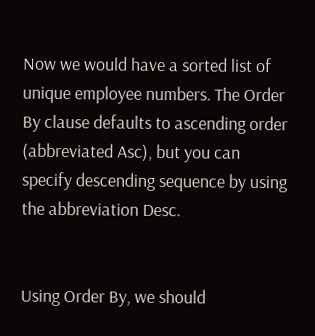Now we would have a sorted list of unique employee numbers. The Order By clause defaults to ascending order (abbreviated Asc), but you can specify descending sequence by using the abbreviation Desc.


Using Order By, we should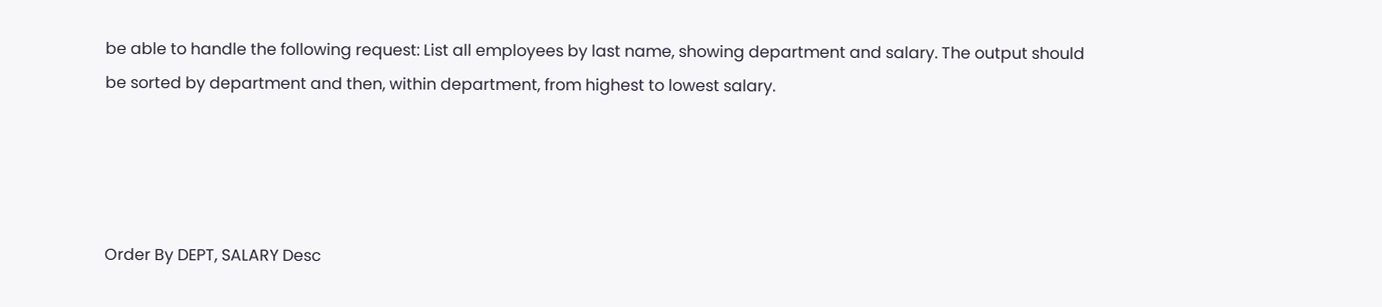be able to handle the following request: List all employees by last name, showing department and salary. The output should be sorted by department and then, within department, from highest to lowest salary.




Order By DEPT, SALARY Desc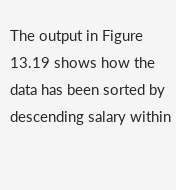The output in Figure 13.19 shows how the data has been sorted by descending salary within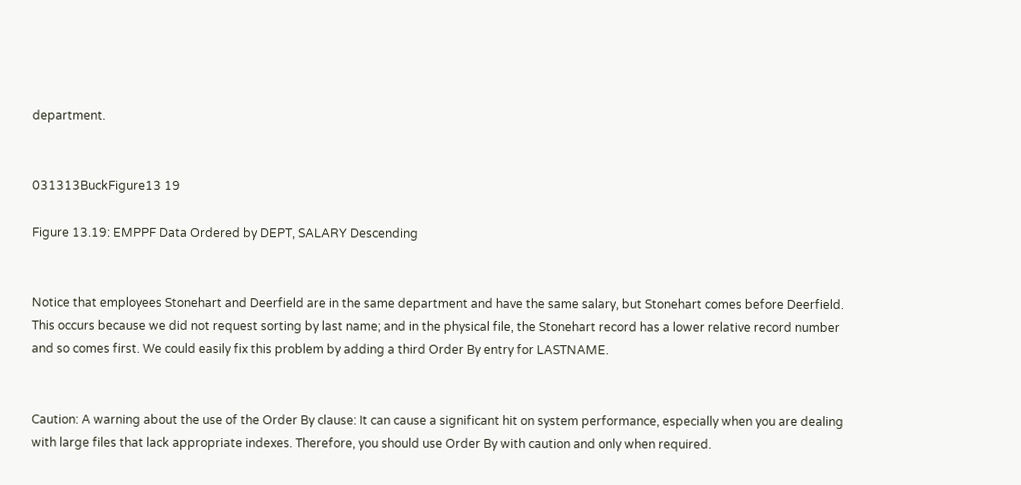department.


031313BuckFigure13 19

Figure 13.19: EMPPF Data Ordered by DEPT, SALARY Descending


Notice that employees Stonehart and Deerfield are in the same department and have the same salary, but Stonehart comes before Deerfield. This occurs because we did not request sorting by last name; and in the physical file, the Stonehart record has a lower relative record number and so comes first. We could easily fix this problem by adding a third Order By entry for LASTNAME.


Caution: A warning about the use of the Order By clause: It can cause a significant hit on system performance, especially when you are dealing with large files that lack appropriate indexes. Therefore, you should use Order By with caution and only when required.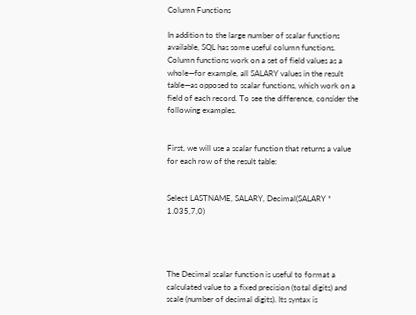Column Functions

In addition to the large number of scalar functions available, SQL has some useful column functions. Column functions work on a set of field values as a whole—for example, all SALARY values in the result table—as opposed to scalar functions, which work on a field of each record. To see the difference, consider the following examples.


First, we will use a scalar function that returns a value for each row of the result table:


Select LASTNAME, SALARY, Decimal(SALARY * 1.035,7,0)




The Decimal scalar function is useful to format a calculated value to a fixed precision (total digits) and scale (number of decimal digits). Its syntax is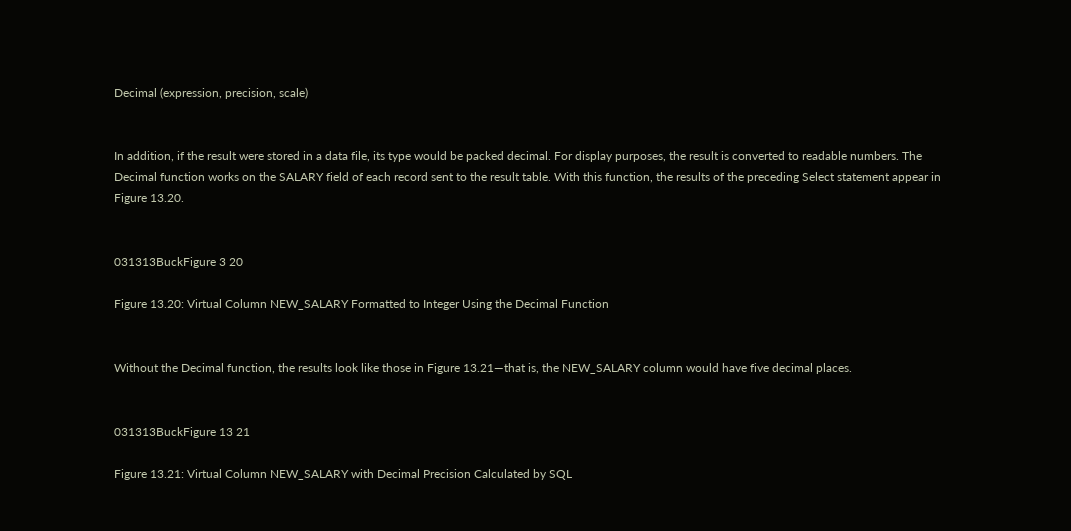Decimal (expression, precision, scale)


In addition, if the result were stored in a data file, its type would be packed decimal. For display purposes, the result is converted to readable numbers. The Decimal function works on the SALARY field of each record sent to the result table. With this function, the results of the preceding Select statement appear in Figure 13.20.


031313BuckFigure 3 20

Figure 13.20: Virtual Column NEW_SALARY Formatted to Integer Using the Decimal Function


Without the Decimal function, the results look like those in Figure 13.21—that is, the NEW_SALARY column would have five decimal places.


031313BuckFigure 13 21

Figure 13.21: Virtual Column NEW_SALARY with Decimal Precision Calculated by SQL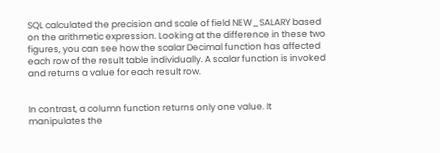SQL calculated the precision and scale of field NEW_SALARY based on the arithmetic expression. Looking at the difference in these two figures, you can see how the scalar Decimal function has affected each row of the result table individually. A scalar function is invoked and returns a value for each result row.


In contrast, a column function returns only one value. It manipulates the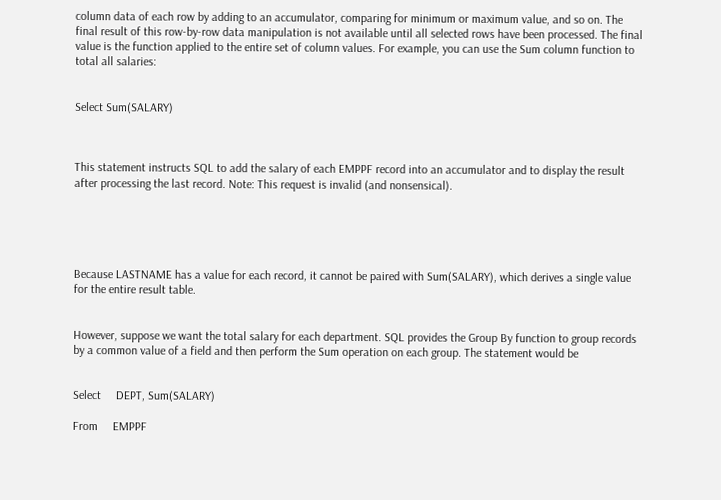column data of each row by adding to an accumulator, comparing for minimum or maximum value, and so on. The final result of this row-by-row data manipulation is not available until all selected rows have been processed. The final value is the function applied to the entire set of column values. For example, you can use the Sum column function to total all salaries:


Select Sum(SALARY)



This statement instructs SQL to add the salary of each EMPPF record into an accumulator and to display the result after processing the last record. Note: This request is invalid (and nonsensical).





Because LASTNAME has a value for each record, it cannot be paired with Sum(SALARY), which derives a single value for the entire result table.


However, suppose we want the total salary for each department. SQL provides the Group By function to group records by a common value of a field and then perform the Sum operation on each group. The statement would be


Select     DEPT, Sum(SALARY)

From     EMPPF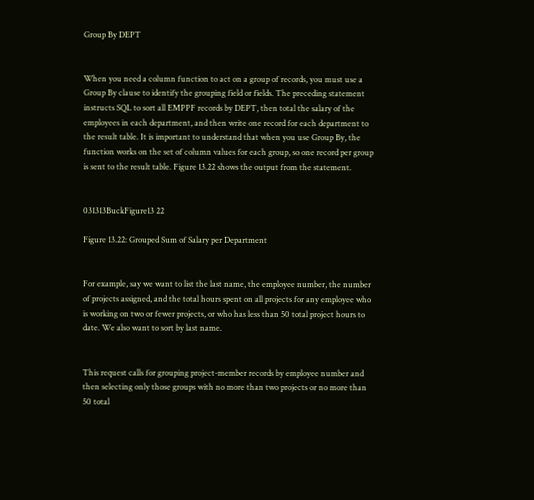Group By DEPT


When you need a column function to act on a group of records, you must use a Group By clause to identify the grouping field or fields. The preceding statement instructs SQL to sort all EMPPF records by DEPT, then total the salary of the employees in each department, and then write one record for each department to the result table. It is important to understand that when you use Group By, the function works on the set of column values for each group, so one record per group is sent to the result table. Figure 13.22 shows the output from the statement.


031313BuckFigure13 22

Figure 13.22: Grouped Sum of Salary per Department


For example, say we want to list the last name, the employee number, the number of projects assigned, and the total hours spent on all projects for any employee who is working on two or fewer projects, or who has less than 50 total project hours to date. We also want to sort by last name.


This request calls for grouping project-member records by employee number and then selecting only those groups with no more than two projects or no more than 50 total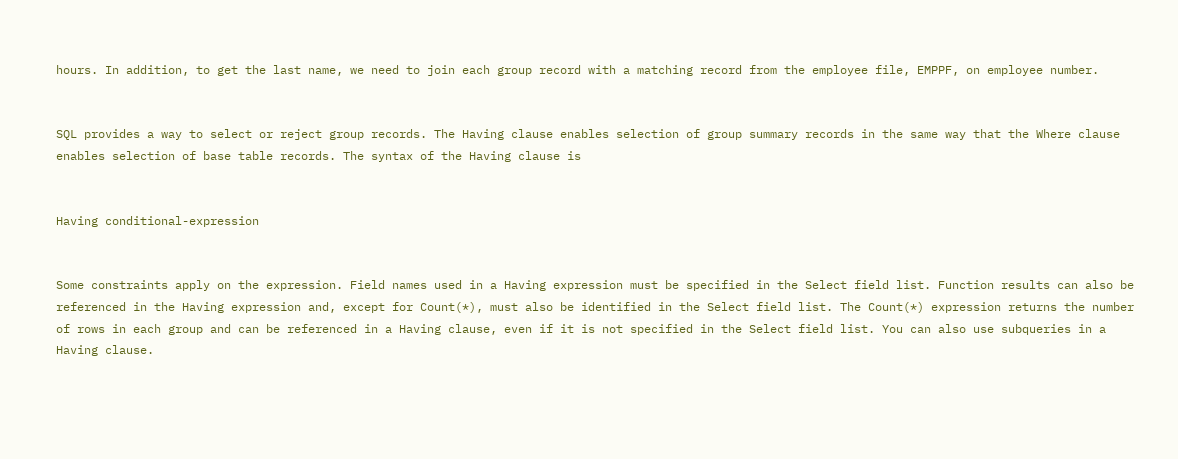hours. In addition, to get the last name, we need to join each group record with a matching record from the employee file, EMPPF, on employee number.


SQL provides a way to select or reject group records. The Having clause enables selection of group summary records in the same way that the Where clause enables selection of base table records. The syntax of the Having clause is


Having conditional-expression


Some constraints apply on the expression. Field names used in a Having expression must be specified in the Select field list. Function results can also be referenced in the Having expression and, except for Count(*), must also be identified in the Select field list. The Count(*) expression returns the number of rows in each group and can be referenced in a Having clause, even if it is not specified in the Select field list. You can also use subqueries in a Having clause.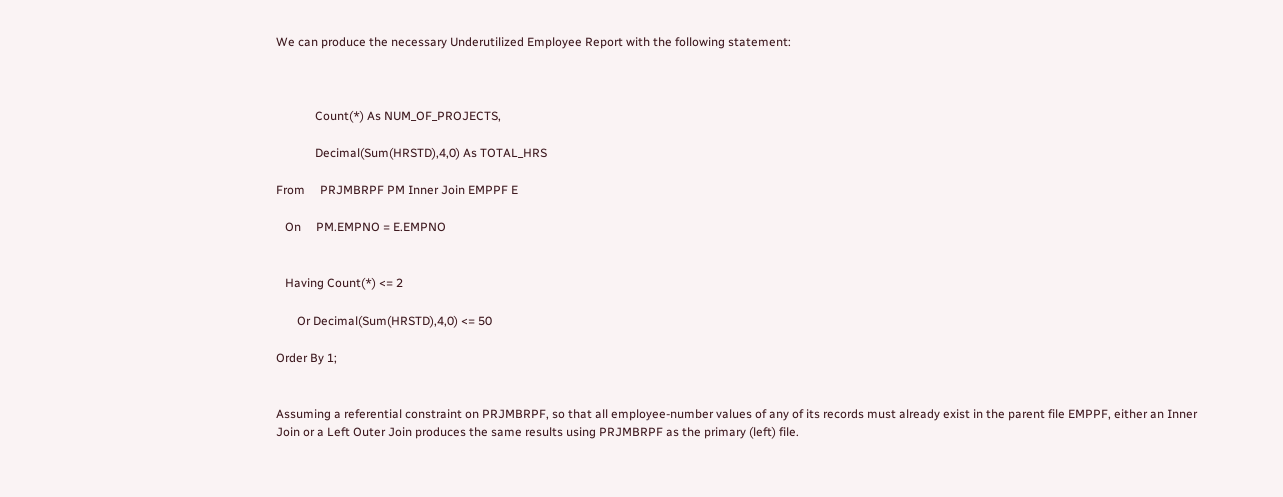We can produce the necessary Underutilized Employee Report with the following statement:



             Count(*) As NUM_OF_PROJECTS,

             Decimal(Sum(HRSTD),4,0) As TOTAL_HRS

From     PRJMBRPF PM Inner Join EMPPF E

   On     PM.EMPNO = E.EMPNO


   Having Count(*) <= 2

       Or Decimal(Sum(HRSTD),4,0) <= 50

Order By 1;


Assuming a referential constraint on PRJMBRPF, so that all employee-number values of any of its records must already exist in the parent file EMPPF, either an Inner Join or a Left Outer Join produces the same results using PRJMBRPF as the primary (left) file.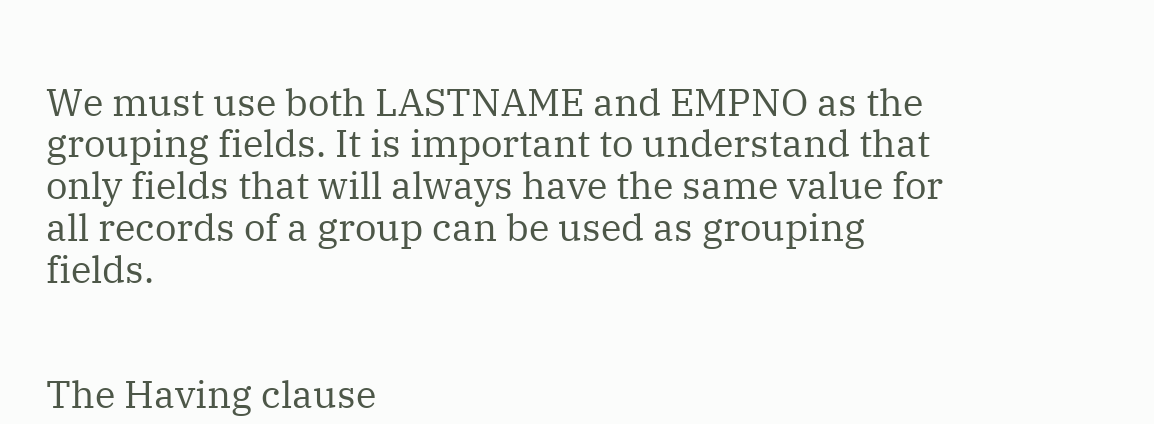We must use both LASTNAME and EMPNO as the grouping fields. It is important to understand that only fields that will always have the same value for all records of a group can be used as grouping fields.


The Having clause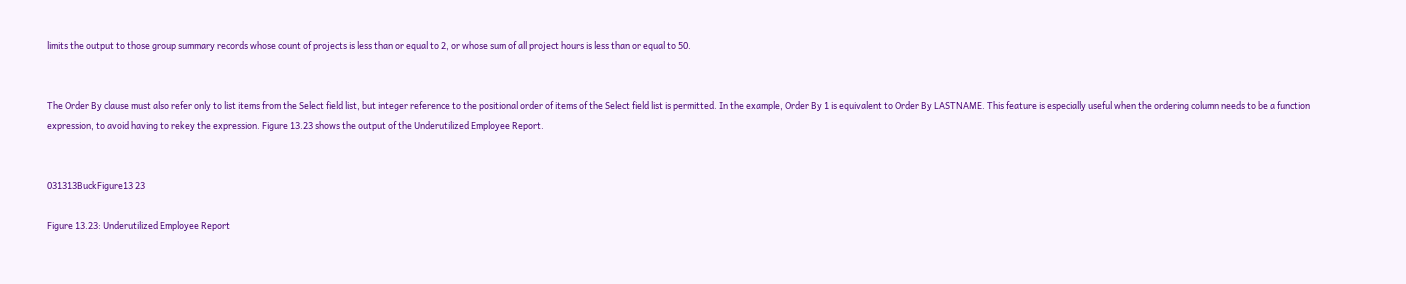limits the output to those group summary records whose count of projects is less than or equal to 2, or whose sum of all project hours is less than or equal to 50.


The Order By clause must also refer only to list items from the Select field list, but integer reference to the positional order of items of the Select field list is permitted. In the example, Order By 1 is equivalent to Order By LASTNAME. This feature is especially useful when the ordering column needs to be a function expression, to avoid having to rekey the expression. Figure 13.23 shows the output of the Underutilized Employee Report.


031313BuckFigure13 23

Figure 13.23: Underutilized Employee Report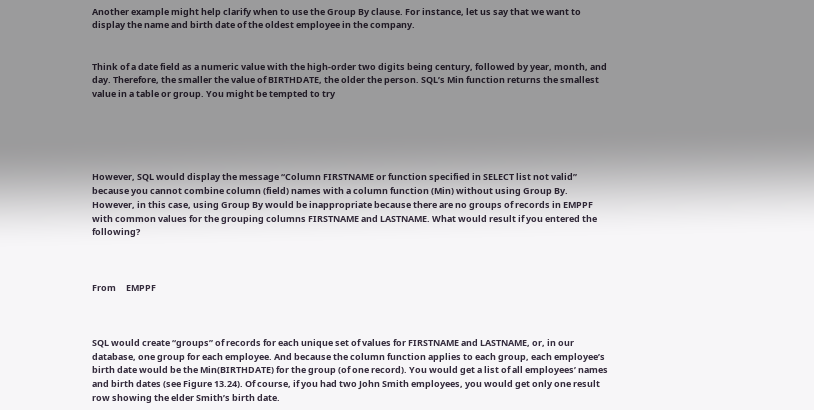Another example might help clarify when to use the Group By clause. For instance, let us say that we want to display the name and birth date of the oldest employee in the company.


Think of a date field as a numeric value with the high-order two digits being century, followed by year, month, and day. Therefore, the smaller the value of BIRTHDATE, the older the person. SQL’s Min function returns the smallest value in a table or group. You might be tempted to try





However, SQL would display the message “Column FIRSTNAME or function specified in SELECT list not valid” because you cannot combine column (field) names with a column function (Min) without using Group By. However, in this case, using Group By would be inappropriate because there are no groups of records in EMPPF with common values for the grouping columns FIRSTNAME and LASTNAME. What would result if you entered the following?



From     EMPPF



SQL would create “groups” of records for each unique set of values for FIRSTNAME and LASTNAME, or, in our database, one group for each employee. And because the column function applies to each group, each employee’s birth date would be the Min(BIRTHDATE) for the group (of one record). You would get a list of all employees’ names and birth dates (see Figure 13.24). Of course, if you had two John Smith employees, you would get only one result row showing the elder Smith’s birth date.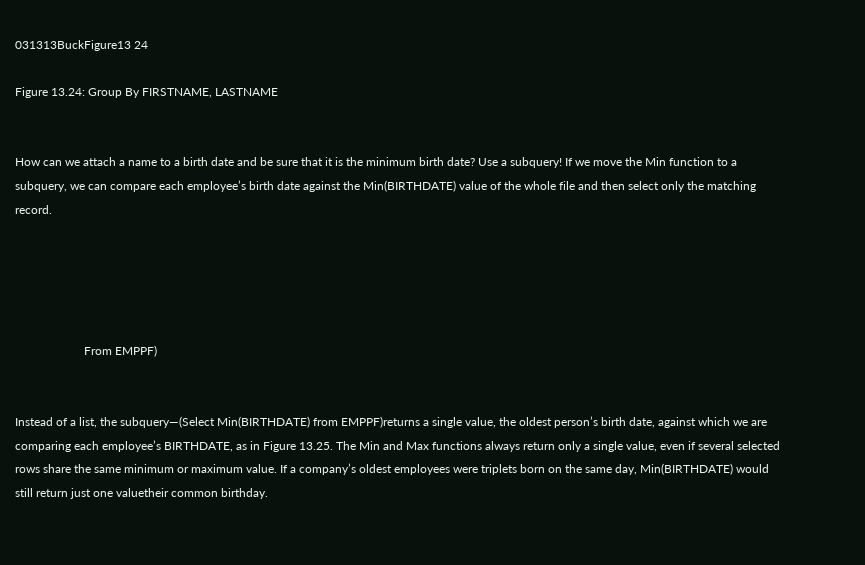031313BuckFigure13 24

Figure 13.24: Group By FIRSTNAME, LASTNAME


How can we attach a name to a birth date and be sure that it is the minimum birth date? Use a subquery! If we move the Min function to a subquery, we can compare each employee’s birth date against the Min(BIRTHDATE) value of the whole file and then select only the matching record.





                       From EMPPF)


Instead of a list, the subquery—(Select Min(BIRTHDATE) from EMPPF)returns a single value, the oldest person’s birth date, against which we are comparing each employee’s BIRTHDATE, as in Figure 13.25. The Min and Max functions always return only a single value, even if several selected rows share the same minimum or maximum value. If a company’s oldest employees were triplets born on the same day, Min(BIRTHDATE) would still return just one valuetheir common birthday.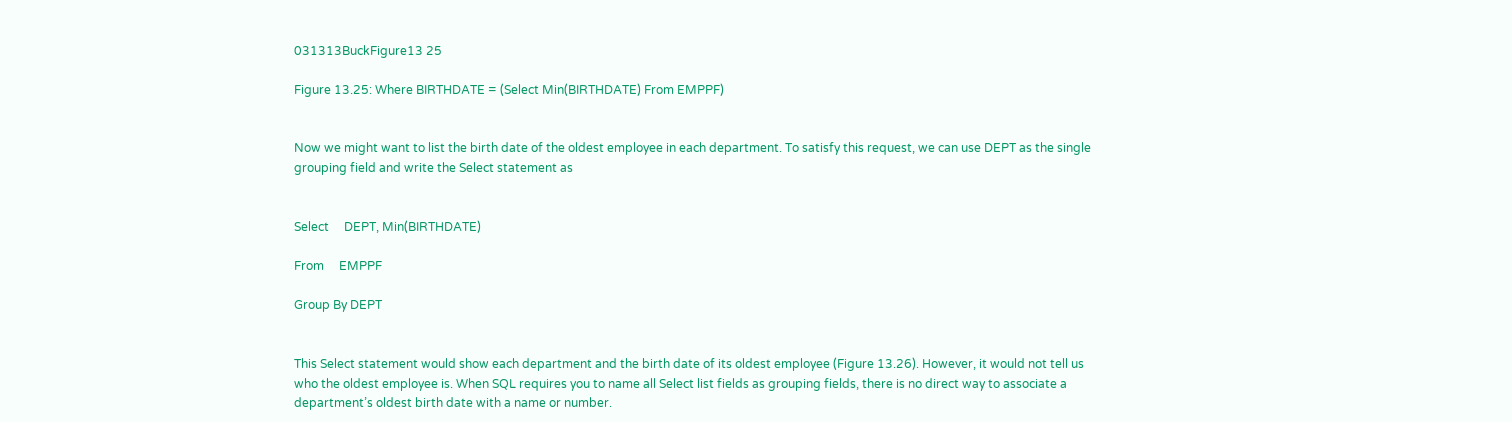031313BuckFigure13 25

Figure 13.25: Where BIRTHDATE = (Select Min(BIRTHDATE) From EMPPF)


Now we might want to list the birth date of the oldest employee in each department. To satisfy this request, we can use DEPT as the single grouping field and write the Select statement as


Select     DEPT, Min(BIRTHDATE)

From     EMPPF

Group By DEPT


This Select statement would show each department and the birth date of its oldest employee (Figure 13.26). However, it would not tell us who the oldest employee is. When SQL requires you to name all Select list fields as grouping fields, there is no direct way to associate a department’s oldest birth date with a name or number.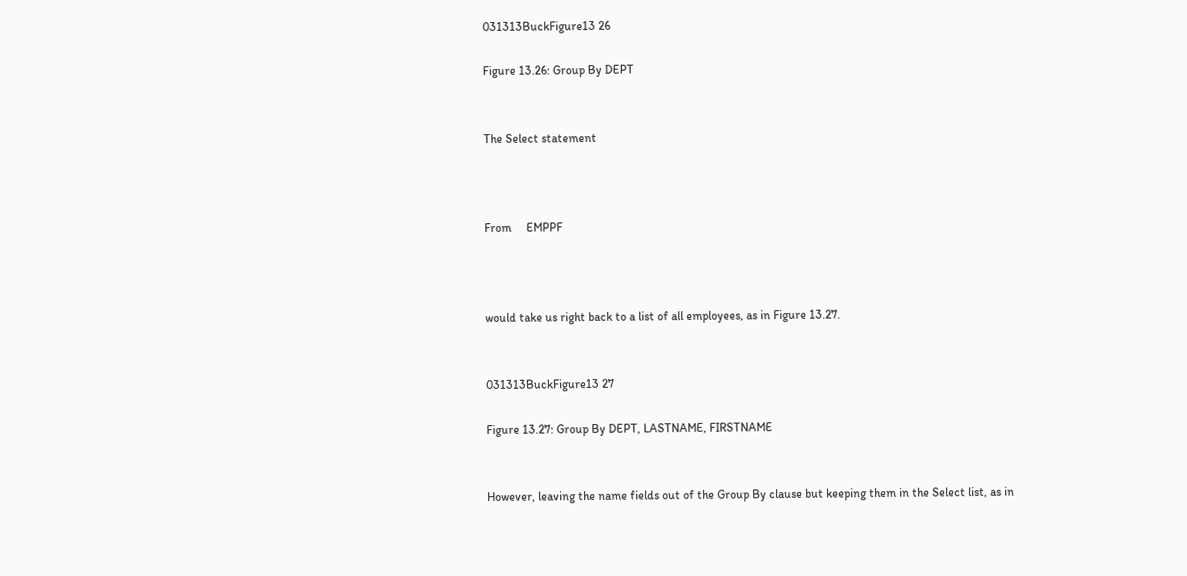031313BuckFigure13 26

Figure 13.26: Group By DEPT


The Select statement



From     EMPPF



would take us right back to a list of all employees, as in Figure 13.27.


031313BuckFigure13 27

Figure 13.27: Group By DEPT, LASTNAME, FIRSTNAME


However, leaving the name fields out of the Group By clause but keeping them in the Select list, as in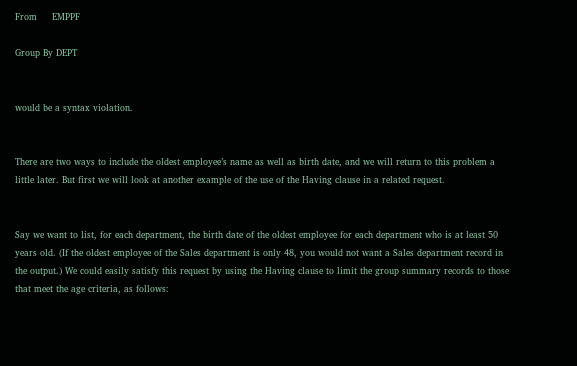From     EMPPF

Group By DEPT


would be a syntax violation.


There are two ways to include the oldest employee’s name as well as birth date, and we will return to this problem a little later. But first we will look at another example of the use of the Having clause in a related request.


Say we want to list, for each department, the birth date of the oldest employee for each department who is at least 50 years old. (If the oldest employee of the Sales department is only 48, you would not want a Sales department record in the output.) We could easily satisfy this request by using the Having clause to limit the group summary records to those that meet the age criteria, as follows: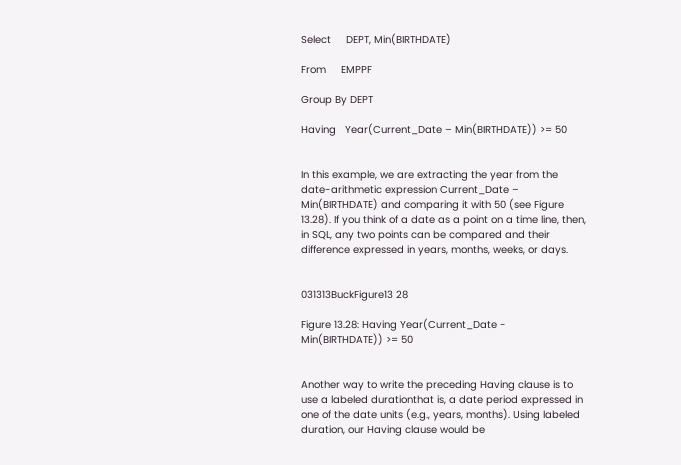Select     DEPT, Min(BIRTHDATE)

From     EMPPF

Group By DEPT

Having   Year(Current_Date – Min(BIRTHDATE)) >= 50


In this example, we are extracting the year from the date-arithmetic expression Current_Date – Min(BIRTHDATE) and comparing it with 50 (see Figure 13.28). If you think of a date as a point on a time line, then, in SQL, any two points can be compared and their difference expressed in years, months, weeks, or days.


031313BuckFigure13 28

Figure 13.28: Having Year(Current_Date - Min(BIRTHDATE)) >= 50


Another way to write the preceding Having clause is to use a labeled durationthat is, a date period expressed in one of the date units (e.g., years, months). Using labeled duration, our Having clause would be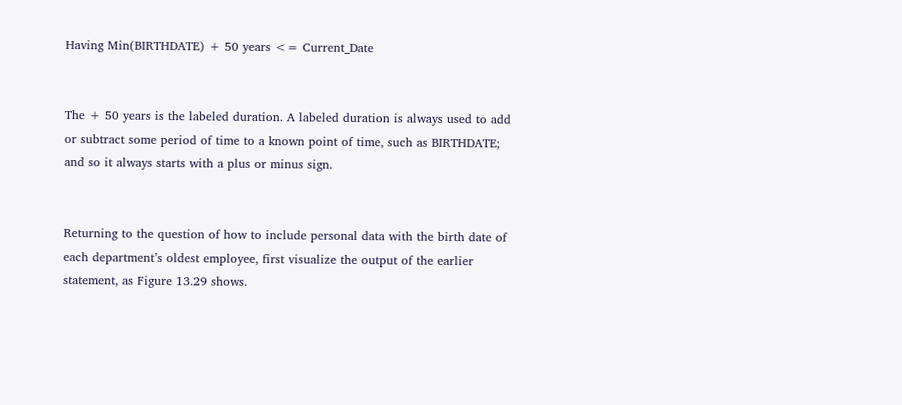Having Min(BIRTHDATE) + 50 years <= Current_Date


The + 50 years is the labeled duration. A labeled duration is always used to add or subtract some period of time to a known point of time, such as BIRTHDATE; and so it always starts with a plus or minus sign.


Returning to the question of how to include personal data with the birth date of each department’s oldest employee, first visualize the output of the earlier statement, as Figure 13.29 shows.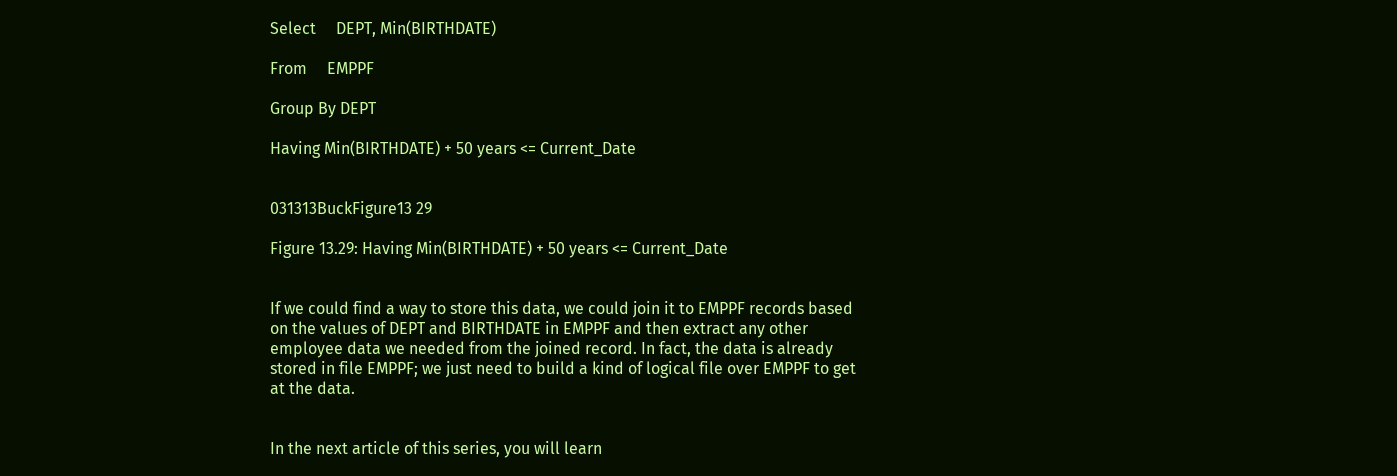Select     DEPT, Min(BIRTHDATE)

From     EMPPF

Group By DEPT

Having Min(BIRTHDATE) + 50 years <= Current_Date


031313BuckFigure13 29

Figure 13.29: Having Min(BIRTHDATE) + 50 years <= Current_Date


If we could find a way to store this data, we could join it to EMPPF records based on the values of DEPT and BIRTHDATE in EMPPF and then extract any other employee data we needed from the joined record. In fact, the data is already stored in file EMPPF; we just need to build a kind of logical file over EMPPF to get at the data.


In the next article of this series, you will learn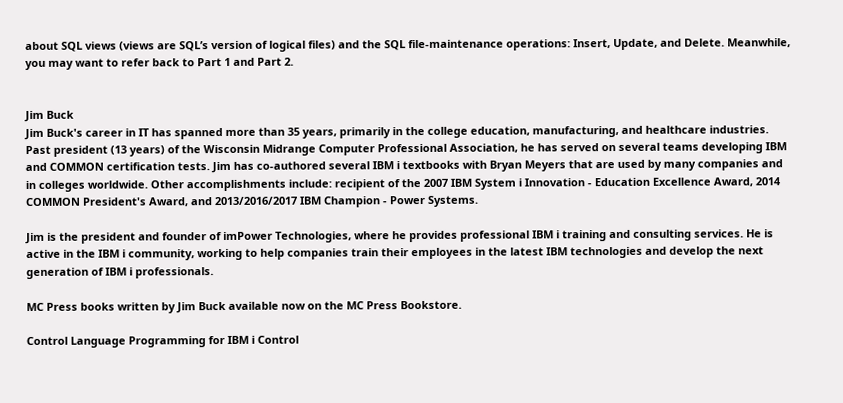about SQL views (views are SQL’s version of logical files) and the SQL file-maintenance operations: Insert, Update, and Delete. Meanwhile, you may want to refer back to Part 1 and Part 2.


Jim Buck
Jim Buck's career in IT has spanned more than 35 years, primarily in the college education, manufacturing, and healthcare industries. Past president (13 years) of the Wisconsin Midrange Computer Professional Association, he has served on several teams developing IBM and COMMON certification tests. Jim has co-authored several IBM i textbooks with Bryan Meyers that are used by many companies and in colleges worldwide. Other accomplishments include: recipient of the 2007 IBM System i Innovation - Education Excellence Award, 2014 COMMON President's Award, and 2013/2016/2017 IBM Champion - Power Systems.

Jim is the president and founder of imPower Technologies, where he provides professional IBM i training and consulting services. He is active in the IBM i community, working to help companies train their employees in the latest IBM technologies and develop the next generation of IBM i professionals.

MC Press books written by Jim Buck available now on the MC Press Bookstore.

Control Language Programming for IBM i Control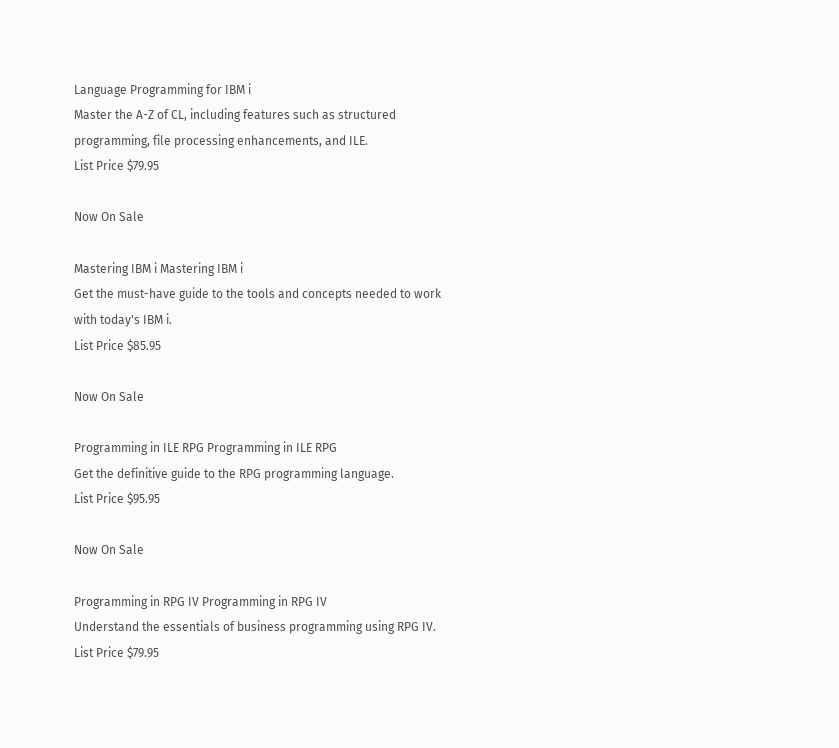Language Programming for IBM i
Master the A-Z of CL, including features such as structured programming, file processing enhancements, and ILE.
List Price $79.95

Now On Sale

Mastering IBM i Mastering IBM i
Get the must-have guide to the tools and concepts needed to work with today's IBM i.
List Price $85.95

Now On Sale

Programming in ILE RPG Programming in ILE RPG
Get the definitive guide to the RPG programming language.
List Price $95.95

Now On Sale

Programming in RPG IV Programming in RPG IV
Understand the essentials of business programming using RPG IV.
List Price $79.95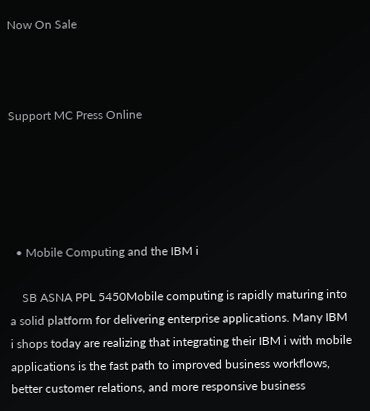Now On Sale



Support MC Press Online





  • Mobile Computing and the IBM i

    SB ASNA PPL 5450Mobile computing is rapidly maturing into a solid platform for delivering enterprise applications. Many IBM i shops today are realizing that integrating their IBM i with mobile applications is the fast path to improved business workflows, better customer relations, and more responsive business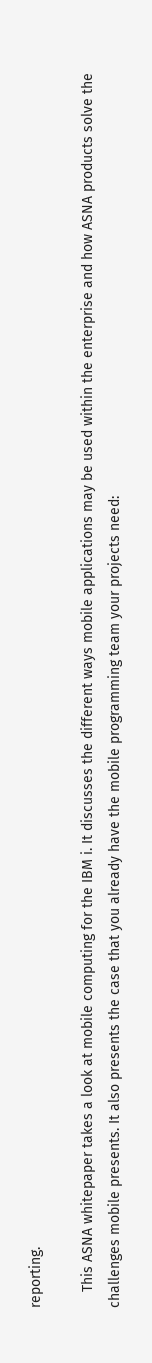reporting.

    This ASNA whitepaper takes a look at mobile computing for the IBM i. It discusses the different ways mobile applications may be used within the enterprise and how ASNA products solve the challenges mobile presents. It also presents the case that you already have the mobile programming team your projects need: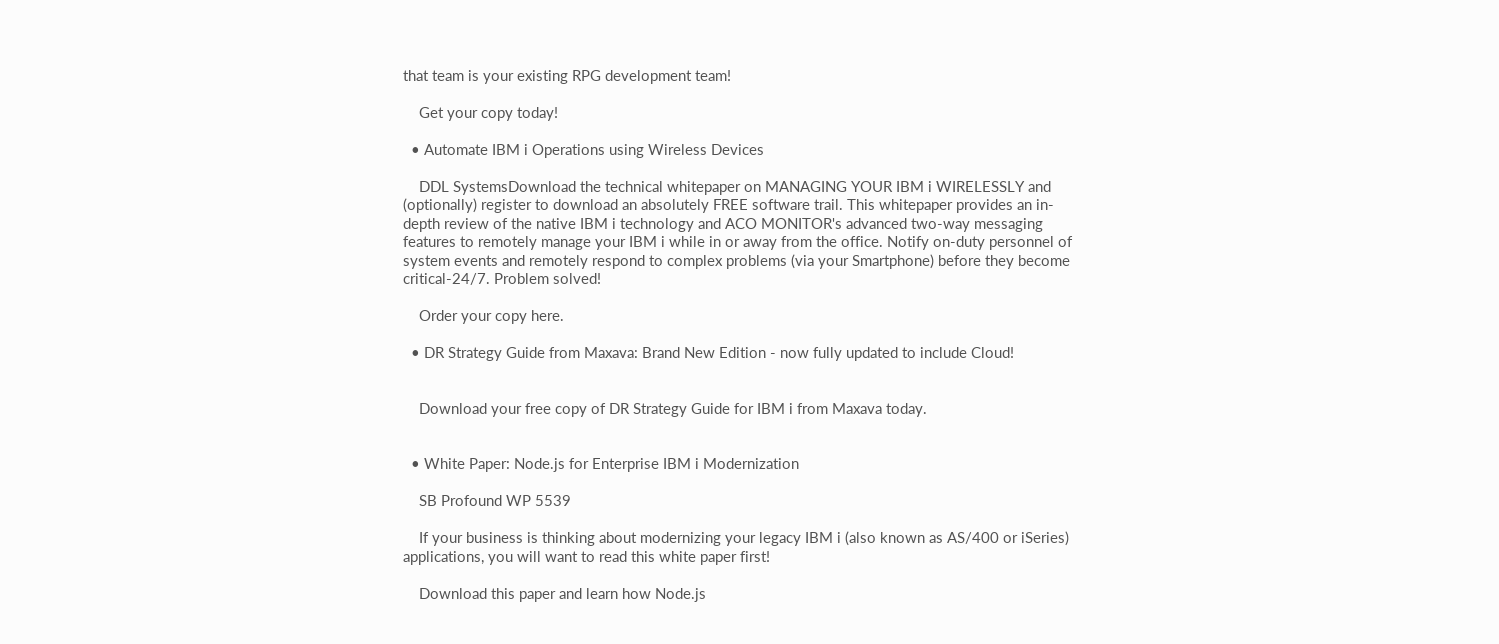that team is your existing RPG development team!

    Get your copy today!

  • Automate IBM i Operations using Wireless Devices

    DDL SystemsDownload the technical whitepaper on MANAGING YOUR IBM i WIRELESSLY and (optionally) register to download an absolutely FREE software trail. This whitepaper provides an in-depth review of the native IBM i technology and ACO MONITOR's advanced two-way messaging features to remotely manage your IBM i while in or away from the office. Notify on-duty personnel of system events and remotely respond to complex problems (via your Smartphone) before they become critical-24/7. Problem solved!

    Order your copy here.

  • DR Strategy Guide from Maxava: Brand New Edition - now fully updated to include Cloud!


    Download your free copy of DR Strategy Guide for IBM i from Maxava today.


  • White Paper: Node.js for Enterprise IBM i Modernization

    SB Profound WP 5539

    If your business is thinking about modernizing your legacy IBM i (also known as AS/400 or iSeries) applications, you will want to read this white paper first!

    Download this paper and learn how Node.js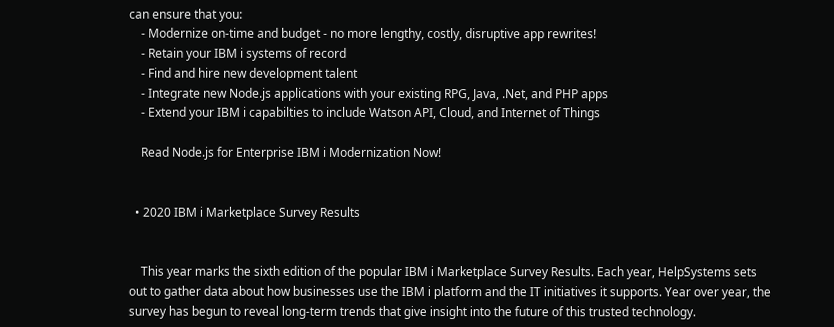can ensure that you:
    - Modernize on-time and budget - no more lengthy, costly, disruptive app rewrites!
    - Retain your IBM i systems of record
    - Find and hire new development talent
    - Integrate new Node.js applications with your existing RPG, Java, .Net, and PHP apps
    - Extend your IBM i capabilties to include Watson API, Cloud, and Internet of Things

    Read Node.js for Enterprise IBM i Modernization Now!


  • 2020 IBM i Marketplace Survey Results


    This year marks the sixth edition of the popular IBM i Marketplace Survey Results. Each year, HelpSystems sets out to gather data about how businesses use the IBM i platform and the IT initiatives it supports. Year over year, the survey has begun to reveal long-term trends that give insight into the future of this trusted technology.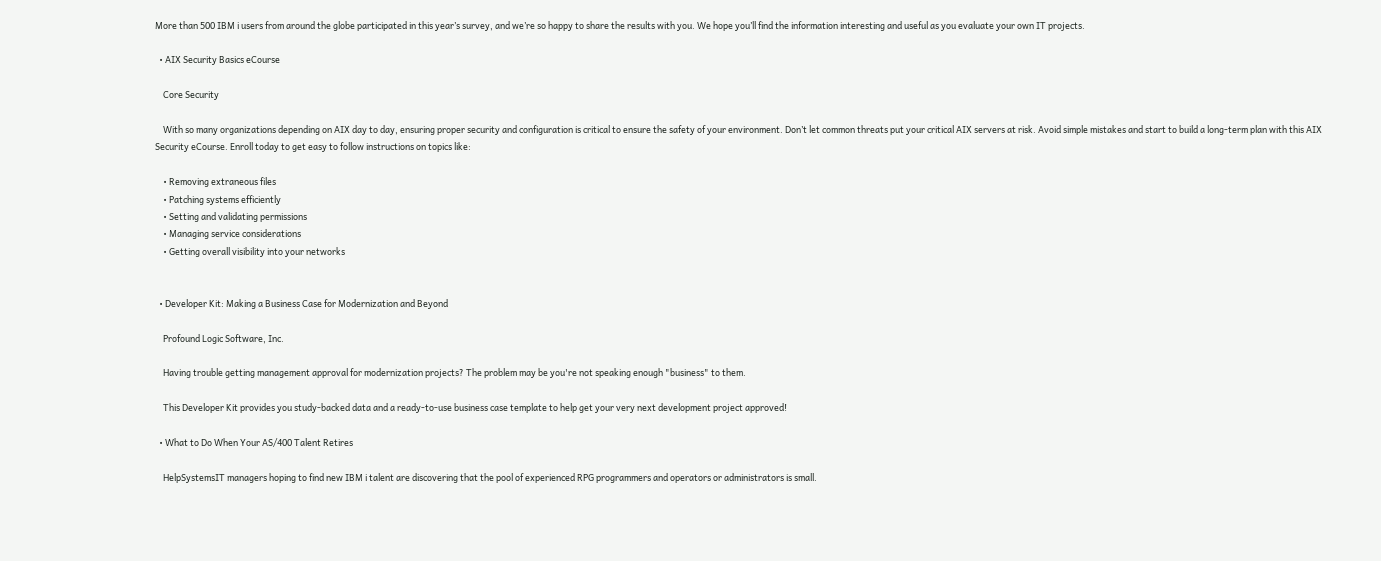More than 500 IBM i users from around the globe participated in this year’s survey, and we’re so happy to share the results with you. We hope you’ll find the information interesting and useful as you evaluate your own IT projects.

  • AIX Security Basics eCourse

    Core Security

    With so many organizations depending on AIX day to day, ensuring proper security and configuration is critical to ensure the safety of your environment. Don’t let common threats put your critical AIX servers at risk. Avoid simple mistakes and start to build a long-term plan with this AIX Security eCourse. Enroll today to get easy to follow instructions on topics like:

    • Removing extraneous files
    • Patching systems efficiently
    • Setting and validating permissions
    • Managing service considerations
    • Getting overall visibility into your networks


  • Developer Kit: Making a Business Case for Modernization and Beyond

    Profound Logic Software, Inc.

    Having trouble getting management approval for modernization projects? The problem may be you're not speaking enough "business" to them.

    This Developer Kit provides you study-backed data and a ready-to-use business case template to help get your very next development project approved!

  • What to Do When Your AS/400 Talent Retires

    HelpSystemsIT managers hoping to find new IBM i talent are discovering that the pool of experienced RPG programmers and operators or administrators is small.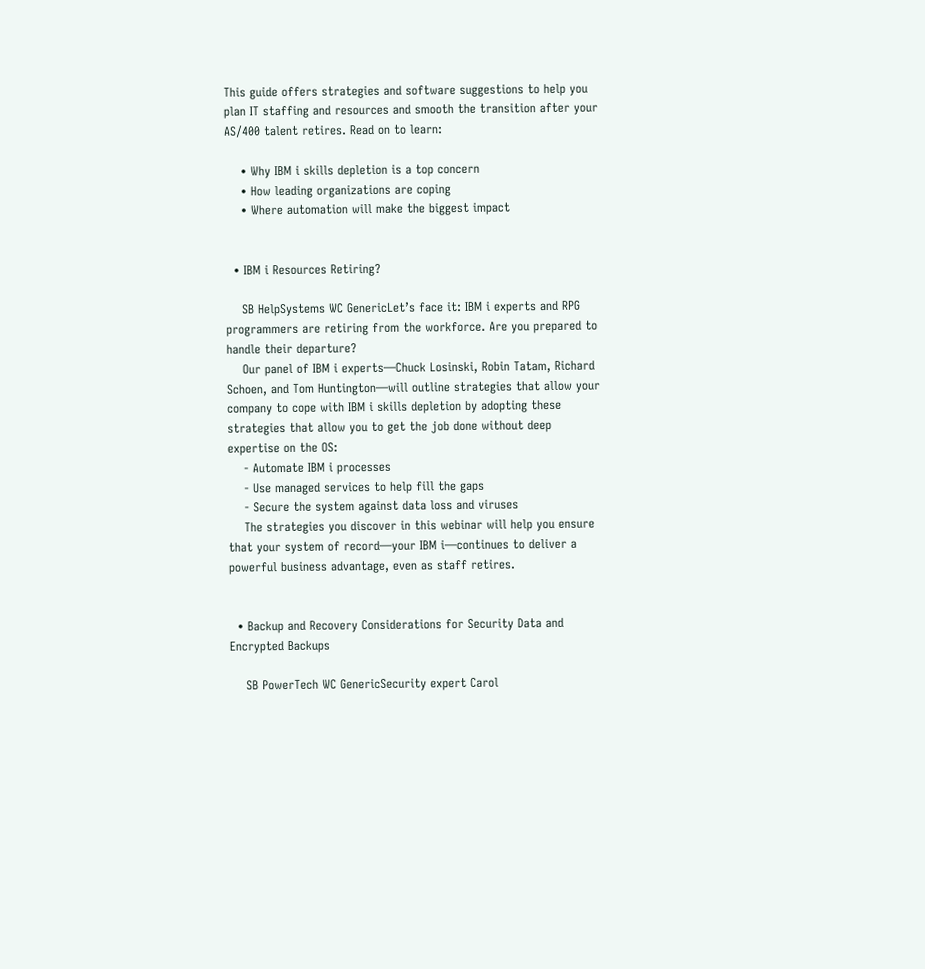This guide offers strategies and software suggestions to help you plan IT staffing and resources and smooth the transition after your AS/400 talent retires. Read on to learn:

    • Why IBM i skills depletion is a top concern
    • How leading organizations are coping
    • Where automation will make the biggest impact


  • IBM i Resources Retiring?

    SB HelpSystems WC GenericLet’s face it: IBM i experts and RPG programmers are retiring from the workforce. Are you prepared to handle their departure?
    Our panel of IBM i experts—Chuck Losinski, Robin Tatam, Richard Schoen, and Tom Huntington—will outline strategies that allow your company to cope with IBM i skills depletion by adopting these strategies that allow you to get the job done without deep expertise on the OS:
    - Automate IBM i processes
    - Use managed services to help fill the gaps
    - Secure the system against data loss and viruses
    The strategies you discover in this webinar will help you ensure that your system of record—your IBM i—continues to deliver a powerful business advantage, even as staff retires.


  • Backup and Recovery Considerations for Security Data and Encrypted Backups

    SB PowerTech WC GenericSecurity expert Carol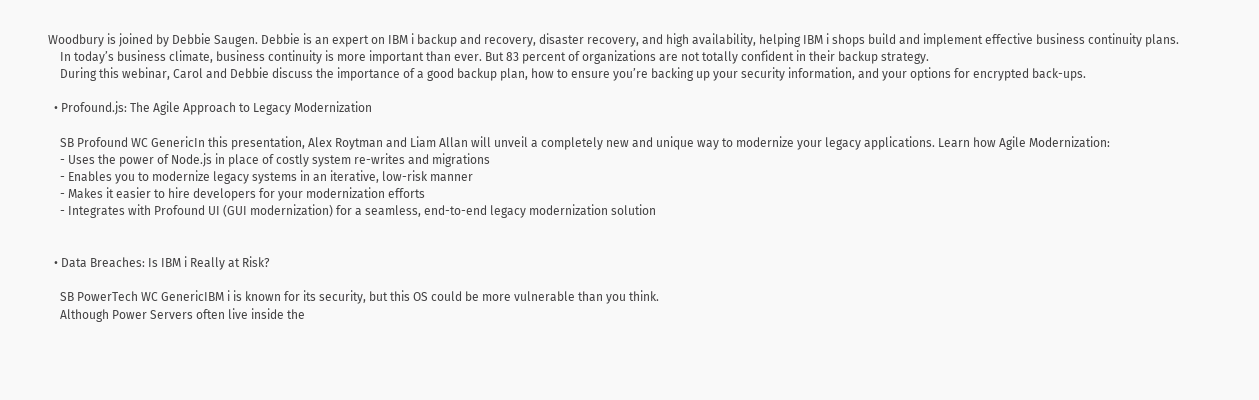Woodbury is joined by Debbie Saugen. Debbie is an expert on IBM i backup and recovery, disaster recovery, and high availability, helping IBM i shops build and implement effective business continuity plans.
    In today’s business climate, business continuity is more important than ever. But 83 percent of organizations are not totally confident in their backup strategy.
    During this webinar, Carol and Debbie discuss the importance of a good backup plan, how to ensure you’re backing up your security information, and your options for encrypted back-ups.

  • Profound.js: The Agile Approach to Legacy Modernization

    SB Profound WC GenericIn this presentation, Alex Roytman and Liam Allan will unveil a completely new and unique way to modernize your legacy applications. Learn how Agile Modernization:
    - Uses the power of Node.js in place of costly system re-writes and migrations
    - Enables you to modernize legacy systems in an iterative, low-risk manner
    - Makes it easier to hire developers for your modernization efforts
    - Integrates with Profound UI (GUI modernization) for a seamless, end-to-end legacy modernization solution


  • Data Breaches: Is IBM i Really at Risk?

    SB PowerTech WC GenericIBM i is known for its security, but this OS could be more vulnerable than you think.
    Although Power Servers often live inside the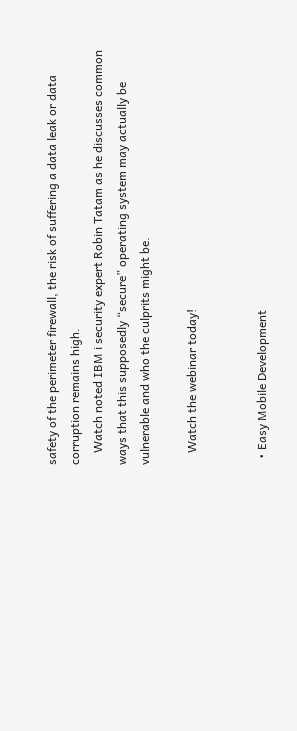safety of the perimeter firewall, the risk of suffering a data leak or data corruption remains high.
    Watch noted IBM i security expert Robin Tatam as he discusses common ways that this supposedly “secure” operating system may actually be vulnerable and who the culprits might be.

    Watch the webinar today!


  • Easy Mobile Development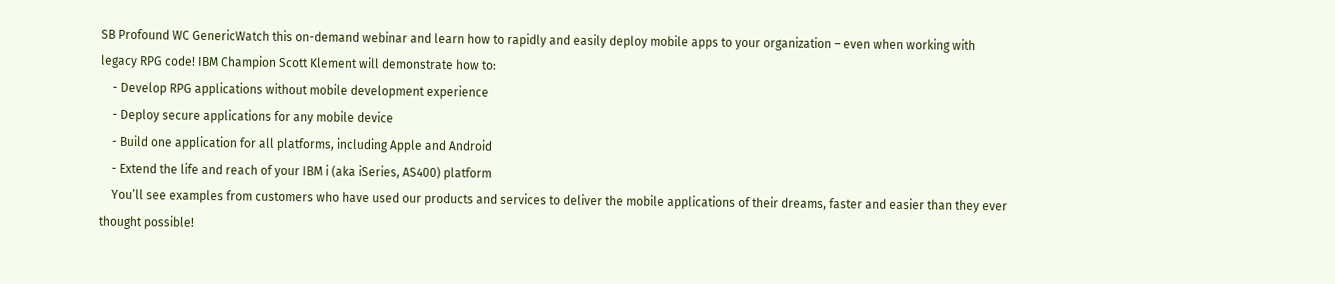SB Profound WC GenericWatch this on-demand webinar and learn how to rapidly and easily deploy mobile apps to your organization – even when working with legacy RPG code! IBM Champion Scott Klement will demonstrate how to:
    - Develop RPG applications without mobile development experience
    - Deploy secure applications for any mobile device
    - Build one application for all platforms, including Apple and Android
    - Extend the life and reach of your IBM i (aka iSeries, AS400) platform
    You’ll see examples from customers who have used our products and services to deliver the mobile applications of their dreams, faster and easier than they ever thought possible!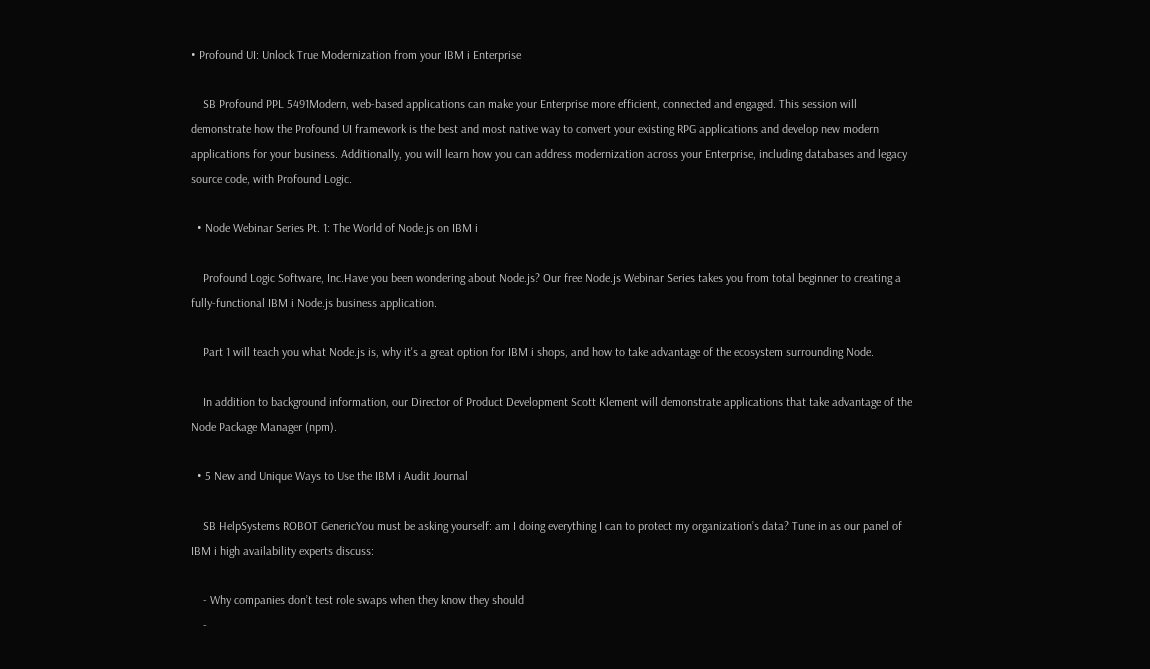• Profound UI: Unlock True Modernization from your IBM i Enterprise

    SB Profound PPL 5491Modern, web-based applications can make your Enterprise more efficient, connected and engaged. This session will demonstrate how the Profound UI framework is the best and most native way to convert your existing RPG applications and develop new modern applications for your business. Additionally, you will learn how you can address modernization across your Enterprise, including databases and legacy source code, with Profound Logic.

  • Node Webinar Series Pt. 1: The World of Node.js on IBM i

    Profound Logic Software, Inc.Have you been wondering about Node.js? Our free Node.js Webinar Series takes you from total beginner to creating a fully-functional IBM i Node.js business application.

    Part 1 will teach you what Node.js is, why it's a great option for IBM i shops, and how to take advantage of the ecosystem surrounding Node.

    In addition to background information, our Director of Product Development Scott Klement will demonstrate applications that take advantage of the Node Package Manager (npm).

  • 5 New and Unique Ways to Use the IBM i Audit Journal

    SB HelpSystems ROBOT GenericYou must be asking yourself: am I doing everything I can to protect my organization’s data? Tune in as our panel of IBM i high availability experts discuss:

    - Why companies don’t test role swaps when they know they should
    -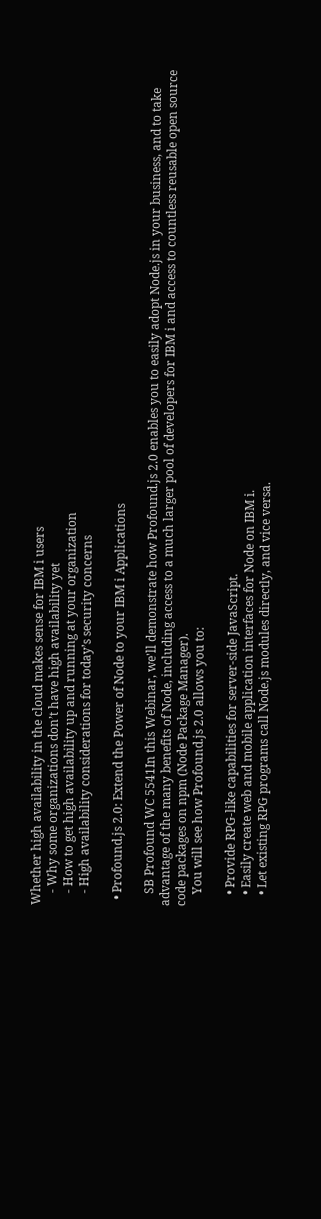Whether high availability in the cloud makes sense for IBM i users
    - Why some organizations don’t have high availability yet
    - How to get high availability up and running at your organization
    - High availability considerations for today’s security concerns

  • Profound.js 2.0: Extend the Power of Node to your IBM i Applications

    SB Profound WC 5541In this Webinar, we'll demonstrate how Profound.js 2.0 enables you to easily adopt Node.js in your business, and to take advantage of the many benefits of Node, including access to a much larger pool of developers for IBM i and access to countless reusable open source code packages on npm (Node Package Manager).
    You will see how Profound.js 2.0 allows you to:

    • Provide RPG-like capabilities for server-side JavaScript.
    • Easily create web and mobile application interfaces for Node on IBM i.
    • Let existing RPG programs call Node.js modules directly, and vice versa.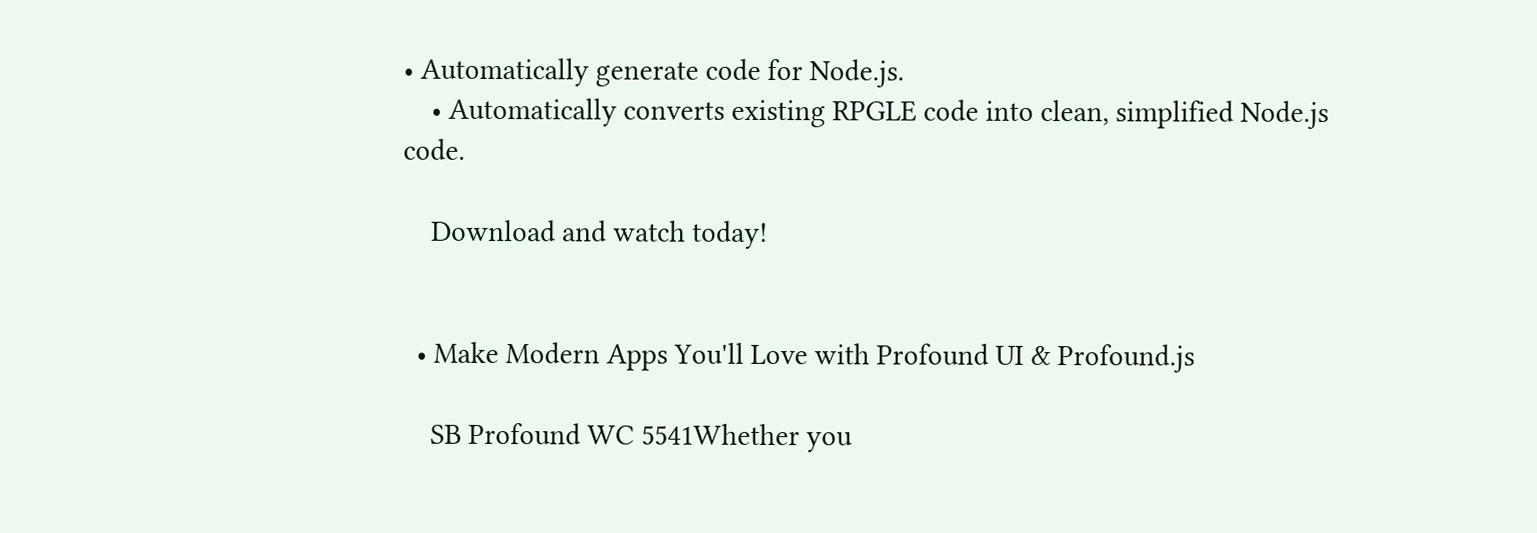• Automatically generate code for Node.js.
    • Automatically converts existing RPGLE code into clean, simplified Node.js code.

    Download and watch today!


  • Make Modern Apps You'll Love with Profound UI & Profound.js

    SB Profound WC 5541Whether you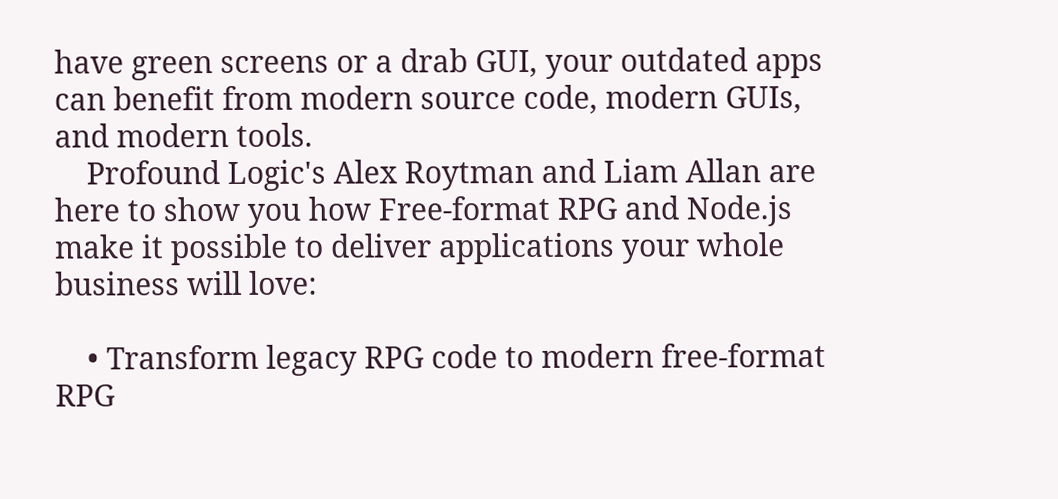have green screens or a drab GUI, your outdated apps can benefit from modern source code, modern GUIs, and modern tools.
    Profound Logic's Alex Roytman and Liam Allan are here to show you how Free-format RPG and Node.js make it possible to deliver applications your whole business will love:

    • Transform legacy RPG code to modern free-format RPG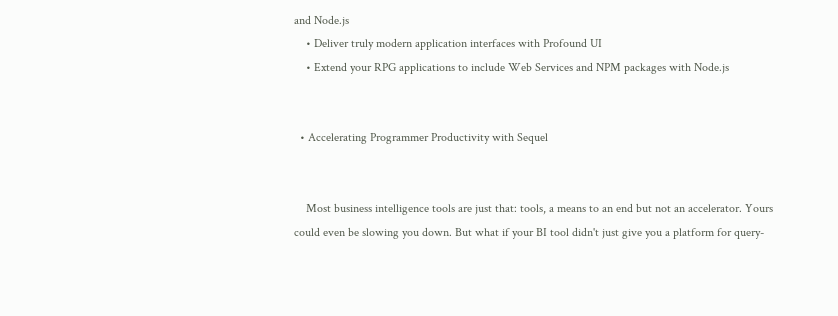and Node.js
    • Deliver truly modern application interfaces with Profound UI
    • Extend your RPG applications to include Web Services and NPM packages with Node.js


  • Accelerating Programmer Productivity with Sequel


    Most business intelligence tools are just that: tools, a means to an end but not an accelerator. Yours could even be slowing you down. But what if your BI tool didn't just give you a platform for query-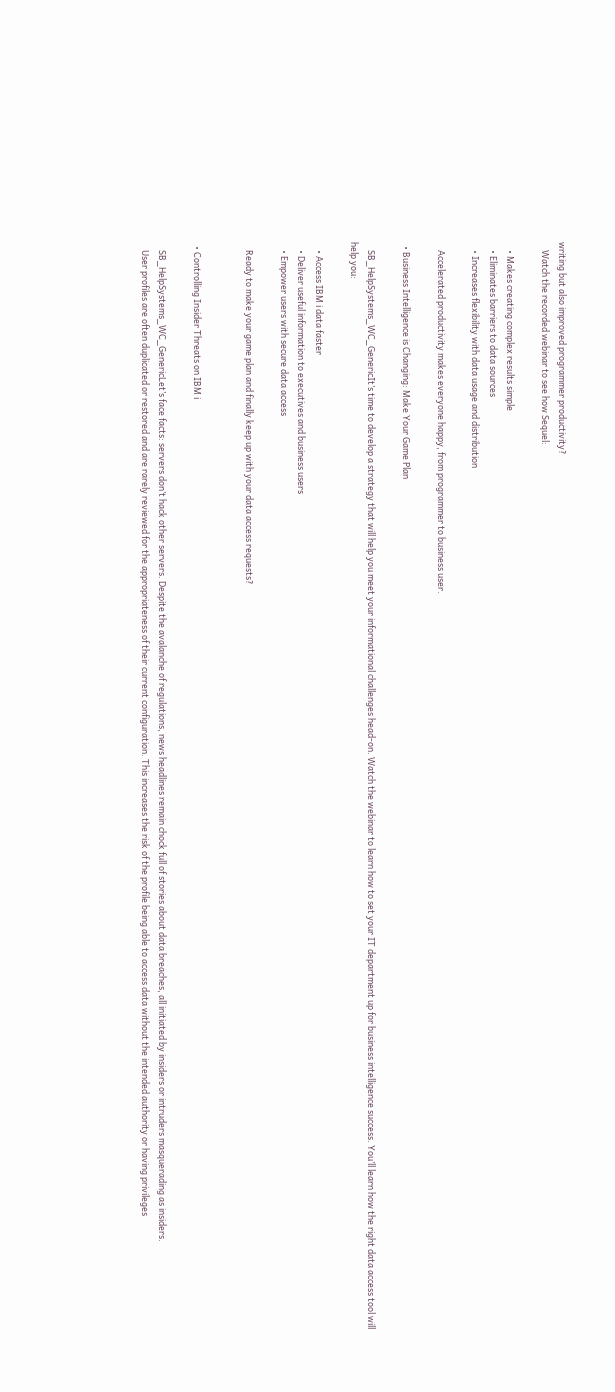writing but also improved programmer productivity?
    Watch the recorded webinar to see how Sequel:

    • Makes creating complex results simple
    • Eliminates barriers to data sources
    • Increases flexibility with data usage and distribution

    Accelerated productivity makes everyone happy, from programmer to business user.

  • Business Intelligence is Changing: Make Your Game Plan

    SB_HelpSystems_WC_GenericIt’s time to develop a strategy that will help you meet your informational challenges head-on. Watch the webinar to learn how to set your IT department up for business intelligence success. You’ll learn how the right data access tool will help you:

    • Access IBM i data faster
    • Deliver useful information to executives and business users
    • Empower users with secure data access

    Ready to make your game plan and finally keep up with your data access requests?


  • Controlling Insider Threats on IBM i

    SB_HelpSystems_WC_GenericLet’s face facts: servers don’t hack other servers. Despite the avalanche of regulations, news headlines remain chock full of stories about data breaches, all initiated by insiders or intruders masquerading as insiders.
    User profiles are often duplicated or restored and are rarely reviewed for the appropriateness of their current configuration. This increases the risk of the profile being able to access data without the intended authority or having privileges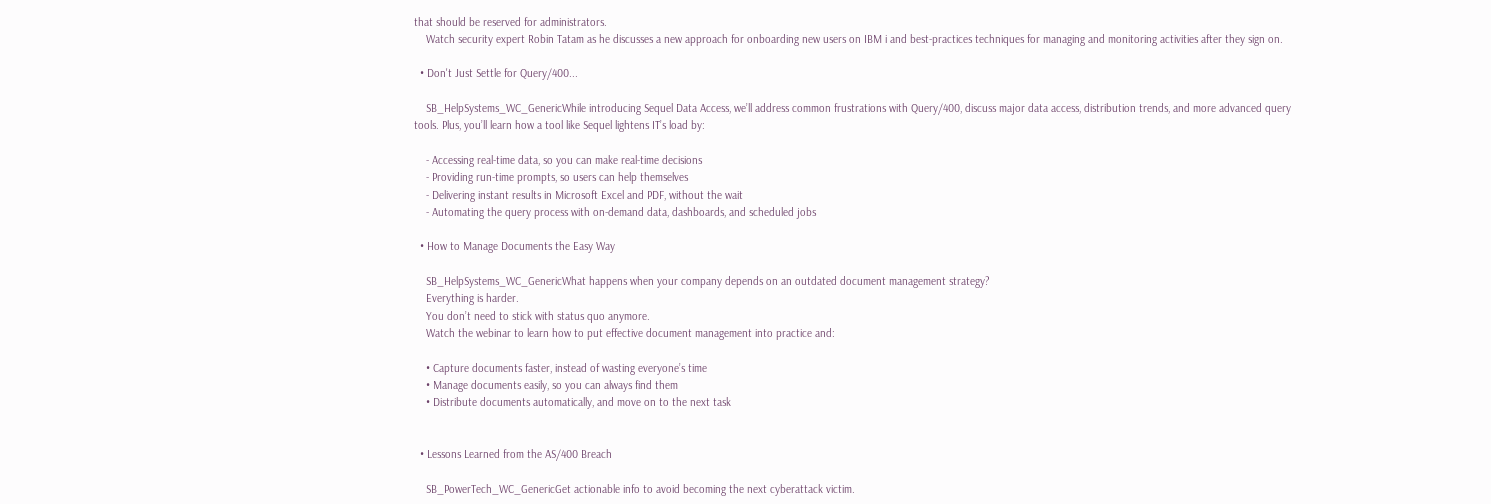that should be reserved for administrators.
    Watch security expert Robin Tatam as he discusses a new approach for onboarding new users on IBM i and best-practices techniques for managing and monitoring activities after they sign on.

  • Don't Just Settle for Query/400...

    SB_HelpSystems_WC_GenericWhile introducing Sequel Data Access, we’ll address common frustrations with Query/400, discuss major data access, distribution trends, and more advanced query tools. Plus, you’ll learn how a tool like Sequel lightens IT’s load by:

    - Accessing real-time data, so you can make real-time decisions
    - Providing run-time prompts, so users can help themselves
    - Delivering instant results in Microsoft Excel and PDF, without the wait
    - Automating the query process with on-demand data, dashboards, and scheduled jobs

  • How to Manage Documents the Easy Way

    SB_HelpSystems_WC_GenericWhat happens when your company depends on an outdated document management strategy?
    Everything is harder.
    You don’t need to stick with status quo anymore.
    Watch the webinar to learn how to put effective document management into practice and:

    • Capture documents faster, instead of wasting everyone’s time
    • Manage documents easily, so you can always find them
    • Distribute documents automatically, and move on to the next task


  • Lessons Learned from the AS/400 Breach

    SB_PowerTech_WC_GenericGet actionable info to avoid becoming the next cyberattack victim.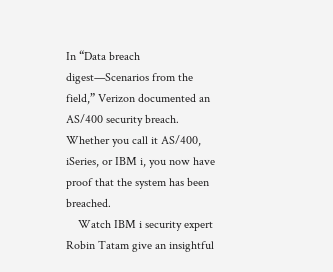In “Data breach digest—Scenarios from the field,” Verizon documented an AS/400 security breach. Whether you call it AS/400, iSeries, or IBM i, you now have proof that the system has been breached.
    Watch IBM i security expert Robin Tatam give an insightful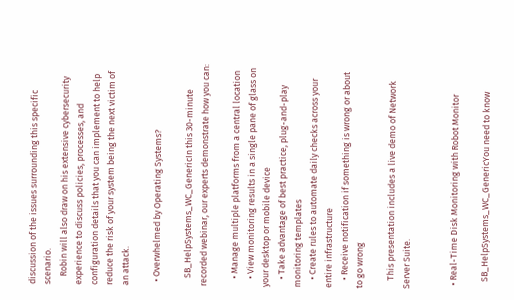discussion of the issues surrounding this specific scenario.
    Robin will also draw on his extensive cybersecurity experience to discuss policies, processes, and configuration details that you can implement to help reduce the risk of your system being the next victim of an attack.

  • Overwhelmed by Operating Systems?

    SB_HelpSystems_WC_GenericIn this 30-minute recorded webinar, our experts demonstrate how you can:

    • Manage multiple platforms from a central location
    • View monitoring results in a single pane of glass on your desktop or mobile device
    • Take advantage of best practice, plug-and-play monitoring templates
    • Create rules to automate daily checks across your entire infrastructure
    • Receive notification if something is wrong or about to go wrong

    This presentation includes a live demo of Network Server Suite.


  • Real-Time Disk Monitoring with Robot Monitor

    SB_HelpSystems_WC_GenericYou need to know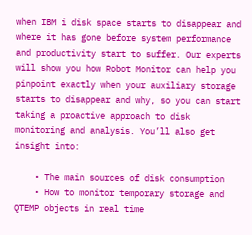when IBM i disk space starts to disappear and where it has gone before system performance and productivity start to suffer. Our experts will show you how Robot Monitor can help you pinpoint exactly when your auxiliary storage starts to disappear and why, so you can start taking a proactive approach to disk monitoring and analysis. You’ll also get insight into:

    • The main sources of disk consumption
    • How to monitor temporary storage and QTEMP objects in real time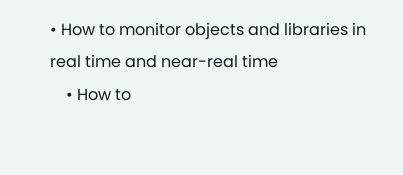• How to monitor objects and libraries in real time and near-real time
    • How to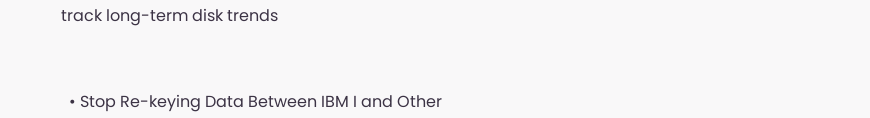track long-term disk trends



  • Stop Re-keying Data Between IBM I and Other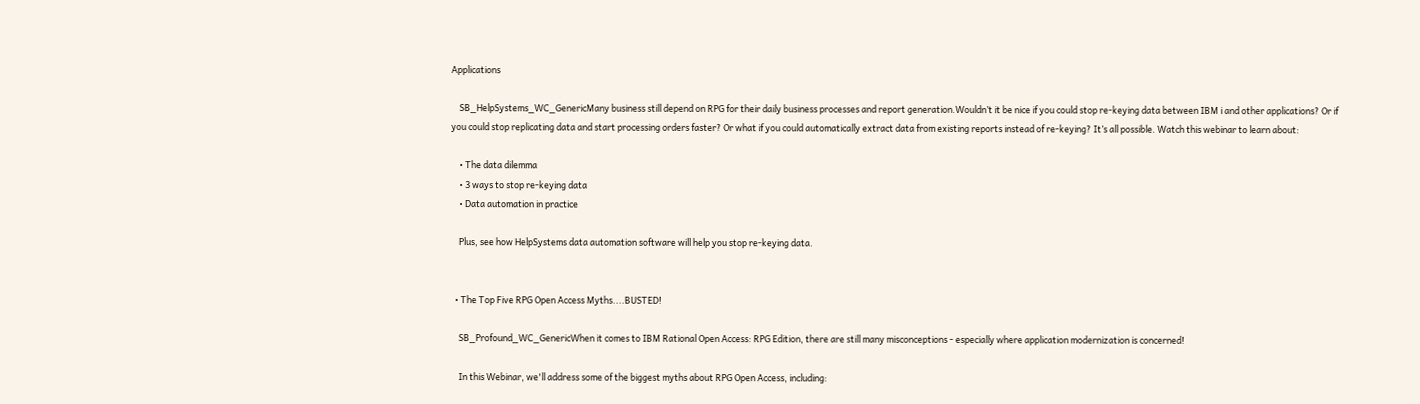Applications

    SB_HelpSystems_WC_GenericMany business still depend on RPG for their daily business processes and report generation.Wouldn’t it be nice if you could stop re-keying data between IBM i and other applications? Or if you could stop replicating data and start processing orders faster? Or what if you could automatically extract data from existing reports instead of re-keying? It’s all possible. Watch this webinar to learn about:

    • The data dilemma
    • 3 ways to stop re-keying data
    • Data automation in practice

    Plus, see how HelpSystems data automation software will help you stop re-keying data.


  • The Top Five RPG Open Access Myths....BUSTED!

    SB_Profound_WC_GenericWhen it comes to IBM Rational Open Access: RPG Edition, there are still many misconceptions - especially where application modernization is concerned!

    In this Webinar, we'll address some of the biggest myths about RPG Open Access, including: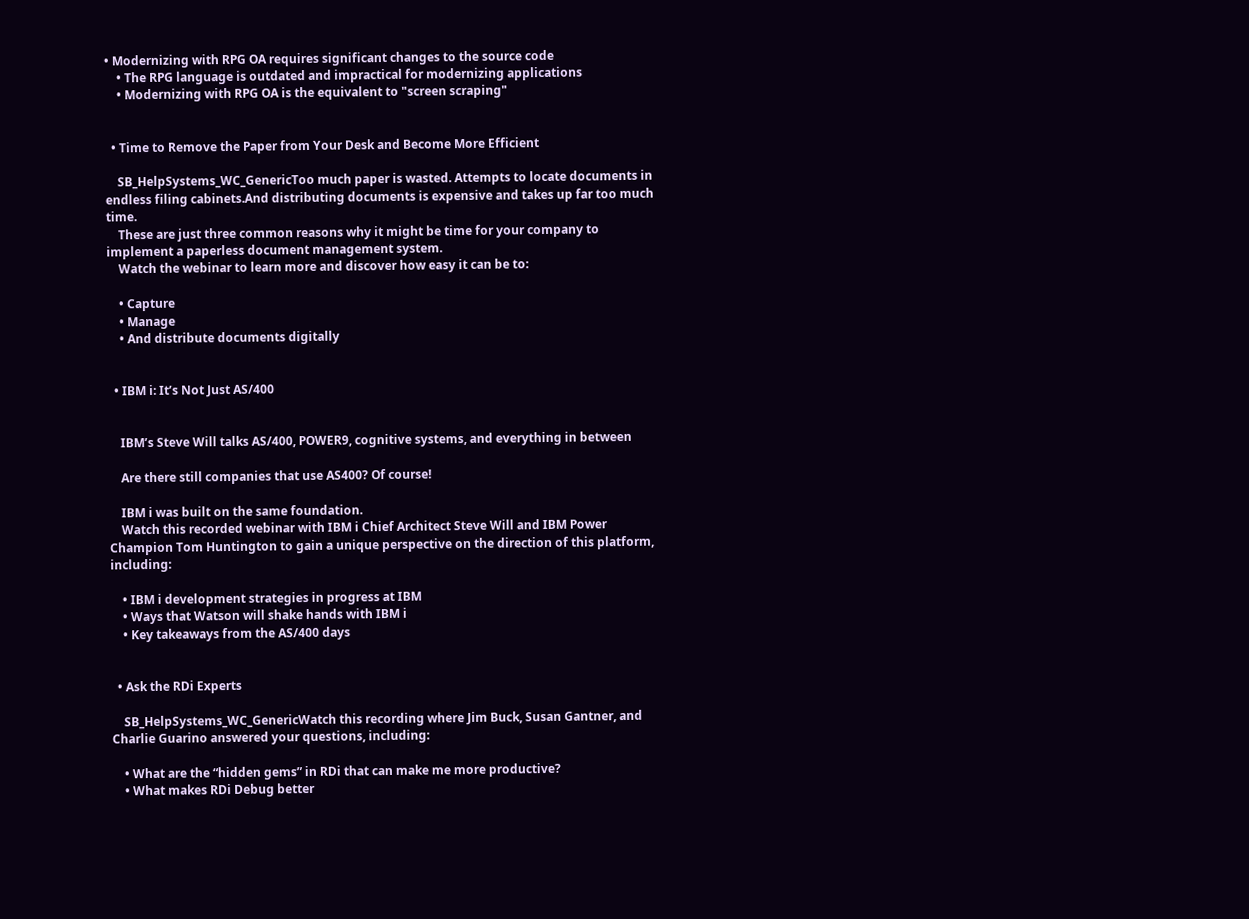• Modernizing with RPG OA requires significant changes to the source code
    • The RPG language is outdated and impractical for modernizing applications
    • Modernizing with RPG OA is the equivalent to "screen scraping"


  • Time to Remove the Paper from Your Desk and Become More Efficient

    SB_HelpSystems_WC_GenericToo much paper is wasted. Attempts to locate documents in endless filing cabinets.And distributing documents is expensive and takes up far too much time.
    These are just three common reasons why it might be time for your company to implement a paperless document management system.
    Watch the webinar to learn more and discover how easy it can be to:

    • Capture
    • Manage
    • And distribute documents digitally


  • IBM i: It’s Not Just AS/400


    IBM’s Steve Will talks AS/400, POWER9, cognitive systems, and everything in between

    Are there still companies that use AS400? Of course!

    IBM i was built on the same foundation.
    Watch this recorded webinar with IBM i Chief Architect Steve Will and IBM Power Champion Tom Huntington to gain a unique perspective on the direction of this platform, including:

    • IBM i development strategies in progress at IBM
    • Ways that Watson will shake hands with IBM i
    • Key takeaways from the AS/400 days


  • Ask the RDi Experts

    SB_HelpSystems_WC_GenericWatch this recording where Jim Buck, Susan Gantner, and Charlie Guarino answered your questions, including:

    • What are the “hidden gems” in RDi that can make me more productive?
    • What makes RDi Debug better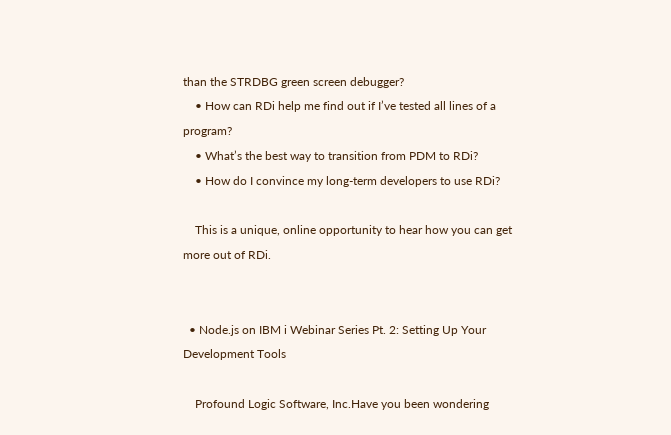than the STRDBG green screen debugger?
    • How can RDi help me find out if I’ve tested all lines of a program?
    • What’s the best way to transition from PDM to RDi?
    • How do I convince my long-term developers to use RDi?

    This is a unique, online opportunity to hear how you can get more out of RDi.


  • Node.js on IBM i Webinar Series Pt. 2: Setting Up Your Development Tools

    Profound Logic Software, Inc.Have you been wondering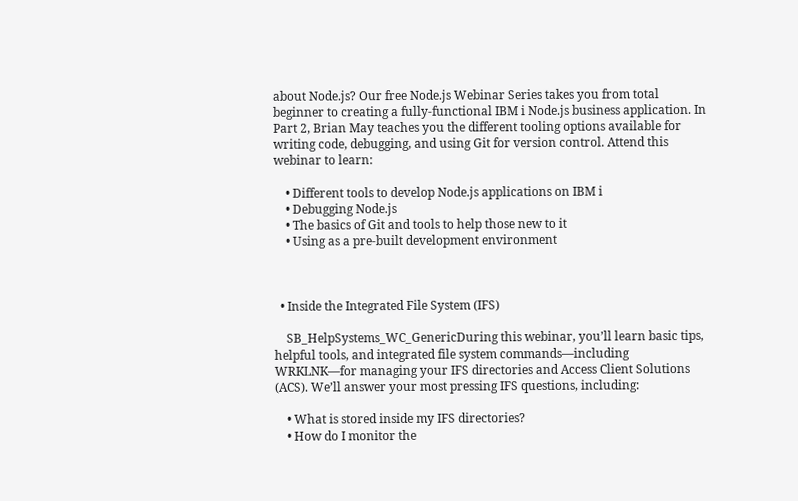about Node.js? Our free Node.js Webinar Series takes you from total beginner to creating a fully-functional IBM i Node.js business application. In Part 2, Brian May teaches you the different tooling options available for writing code, debugging, and using Git for version control. Attend this webinar to learn:

    • Different tools to develop Node.js applications on IBM i
    • Debugging Node.js
    • The basics of Git and tools to help those new to it
    • Using as a pre-built development environment



  • Inside the Integrated File System (IFS)

    SB_HelpSystems_WC_GenericDuring this webinar, you’ll learn basic tips, helpful tools, and integrated file system commands—including WRKLNK—for managing your IFS directories and Access Client Solutions (ACS). We’ll answer your most pressing IFS questions, including:

    • What is stored inside my IFS directories?
    • How do I monitor the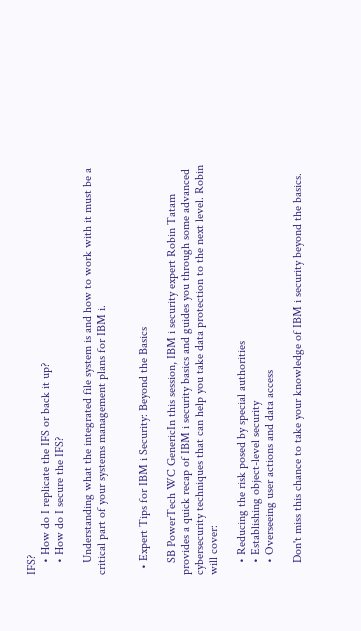IFS?
    • How do I replicate the IFS or back it up?
    • How do I secure the IFS?

    Understanding what the integrated file system is and how to work with it must be a critical part of your systems management plans for IBM i.


  • Expert Tips for IBM i Security: Beyond the Basics

    SB PowerTech WC GenericIn this session, IBM i security expert Robin Tatam provides a quick recap of IBM i security basics and guides you through some advanced cybersecurity techniques that can help you take data protection to the next level. Robin will cover:

    • Reducing the risk posed by special authorities
    • Establishing object-level security
    • Overseeing user actions and data access

    Don't miss this chance to take your knowledge of IBM i security beyond the basics.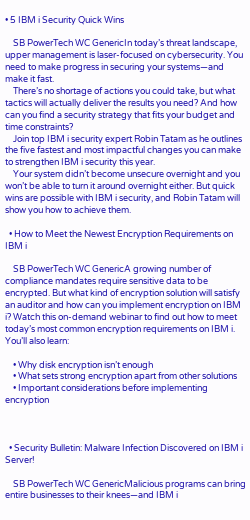• 5 IBM i Security Quick Wins

    SB PowerTech WC GenericIn today’s threat landscape, upper management is laser-focused on cybersecurity. You need to make progress in securing your systems—and make it fast.
    There’s no shortage of actions you could take, but what tactics will actually deliver the results you need? And how can you find a security strategy that fits your budget and time constraints?
    Join top IBM i security expert Robin Tatam as he outlines the five fastest and most impactful changes you can make to strengthen IBM i security this year.
    Your system didn’t become unsecure overnight and you won’t be able to turn it around overnight either. But quick wins are possible with IBM i security, and Robin Tatam will show you how to achieve them.

  • How to Meet the Newest Encryption Requirements on IBM i

    SB PowerTech WC GenericA growing number of compliance mandates require sensitive data to be encrypted. But what kind of encryption solution will satisfy an auditor and how can you implement encryption on IBM i? Watch this on-demand webinar to find out how to meet today’s most common encryption requirements on IBM i. You’ll also learn:

    • Why disk encryption isn’t enough
    • What sets strong encryption apart from other solutions
    • Important considerations before implementing encryption



  • Security Bulletin: Malware Infection Discovered on IBM i Server!

    SB PowerTech WC GenericMalicious programs can bring entire businesses to their knees—and IBM i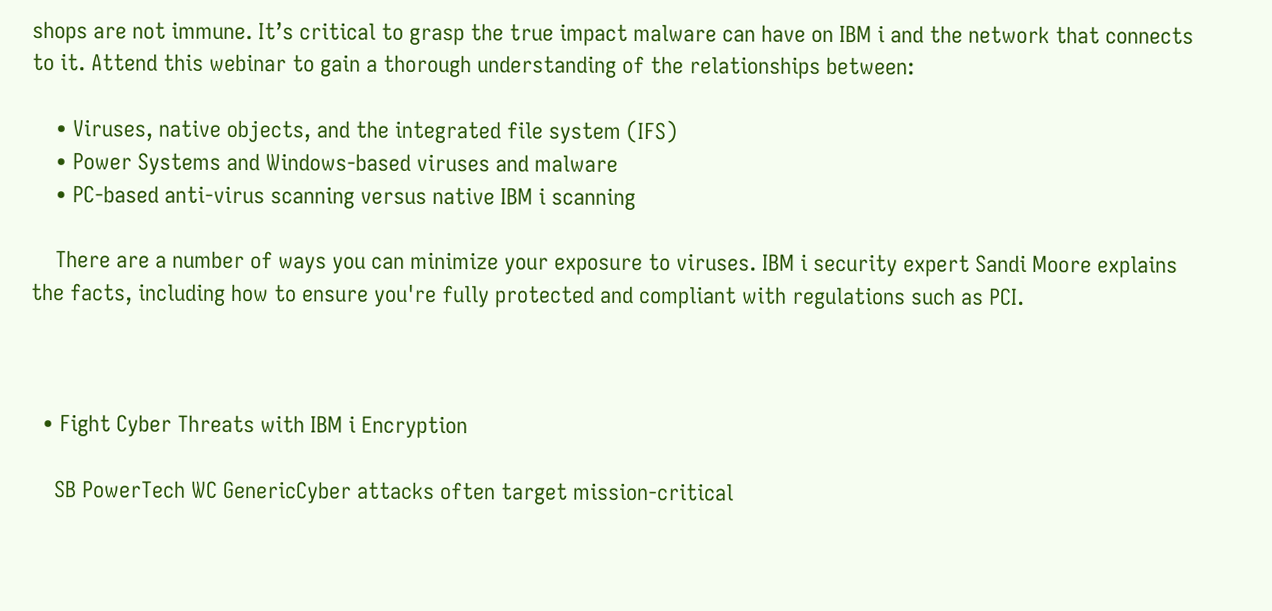shops are not immune. It’s critical to grasp the true impact malware can have on IBM i and the network that connects to it. Attend this webinar to gain a thorough understanding of the relationships between:

    • Viruses, native objects, and the integrated file system (IFS)
    • Power Systems and Windows-based viruses and malware
    • PC-based anti-virus scanning versus native IBM i scanning

    There are a number of ways you can minimize your exposure to viruses. IBM i security expert Sandi Moore explains the facts, including how to ensure you're fully protected and compliant with regulations such as PCI.



  • Fight Cyber Threats with IBM i Encryption

    SB PowerTech WC GenericCyber attacks often target mission-critical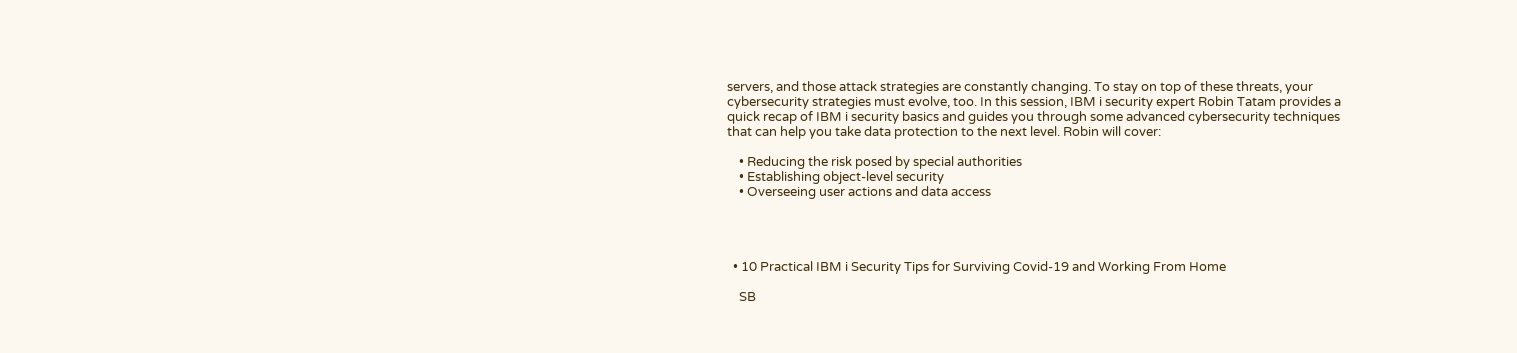servers, and those attack strategies are constantly changing. To stay on top of these threats, your cybersecurity strategies must evolve, too. In this session, IBM i security expert Robin Tatam provides a quick recap of IBM i security basics and guides you through some advanced cybersecurity techniques that can help you take data protection to the next level. Robin will cover:

    • Reducing the risk posed by special authorities
    • Establishing object-level security
    • Overseeing user actions and data access




  • 10 Practical IBM i Security Tips for Surviving Covid-19 and Working From Home

    SB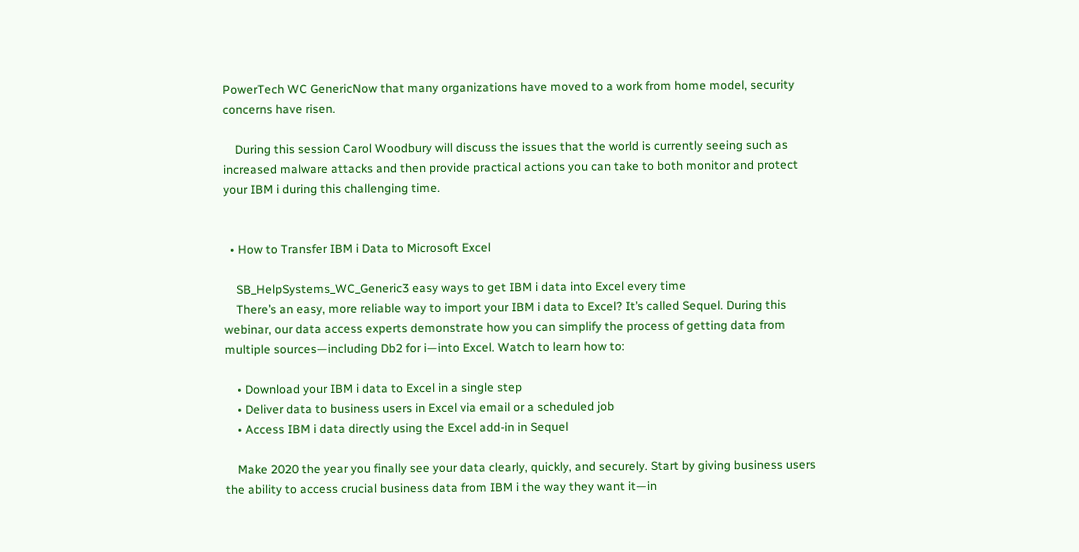PowerTech WC GenericNow that many organizations have moved to a work from home model, security concerns have risen.

    During this session Carol Woodbury will discuss the issues that the world is currently seeing such as increased malware attacks and then provide practical actions you can take to both monitor and protect your IBM i during this challenging time.


  • How to Transfer IBM i Data to Microsoft Excel

    SB_HelpSystems_WC_Generic3 easy ways to get IBM i data into Excel every time
    There’s an easy, more reliable way to import your IBM i data to Excel? It’s called Sequel. During this webinar, our data access experts demonstrate how you can simplify the process of getting data from multiple sources—including Db2 for i—into Excel. Watch to learn how to:

    • Download your IBM i data to Excel in a single step
    • Deliver data to business users in Excel via email or a scheduled job
    • Access IBM i data directly using the Excel add-in in Sequel

    Make 2020 the year you finally see your data clearly, quickly, and securely. Start by giving business users the ability to access crucial business data from IBM i the way they want it—in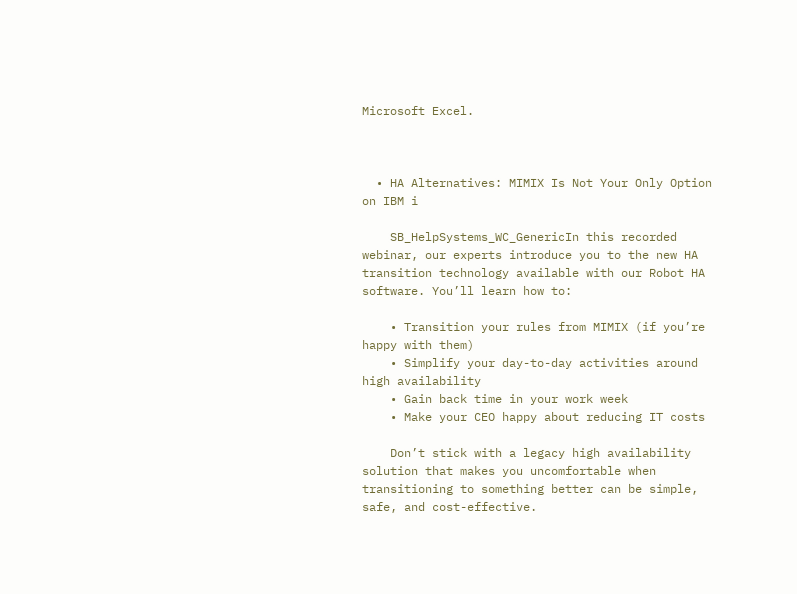Microsoft Excel.



  • HA Alternatives: MIMIX Is Not Your Only Option on IBM i

    SB_HelpSystems_WC_GenericIn this recorded webinar, our experts introduce you to the new HA transition technology available with our Robot HA software. You’ll learn how to:

    • Transition your rules from MIMIX (if you’re happy with them)
    • Simplify your day-to-day activities around high availability
    • Gain back time in your work week
    • Make your CEO happy about reducing IT costs

    Don’t stick with a legacy high availability solution that makes you uncomfortable when transitioning to something better can be simple, safe, and cost-effective.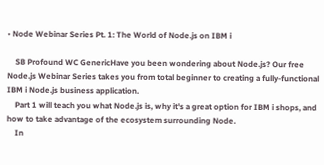• Node Webinar Series Pt. 1: The World of Node.js on IBM i

    SB Profound WC GenericHave you been wondering about Node.js? Our free Node.js Webinar Series takes you from total beginner to creating a fully-functional IBM i Node.js business application.
    Part 1 will teach you what Node.js is, why it's a great option for IBM i shops, and how to take advantage of the ecosystem surrounding Node.
    In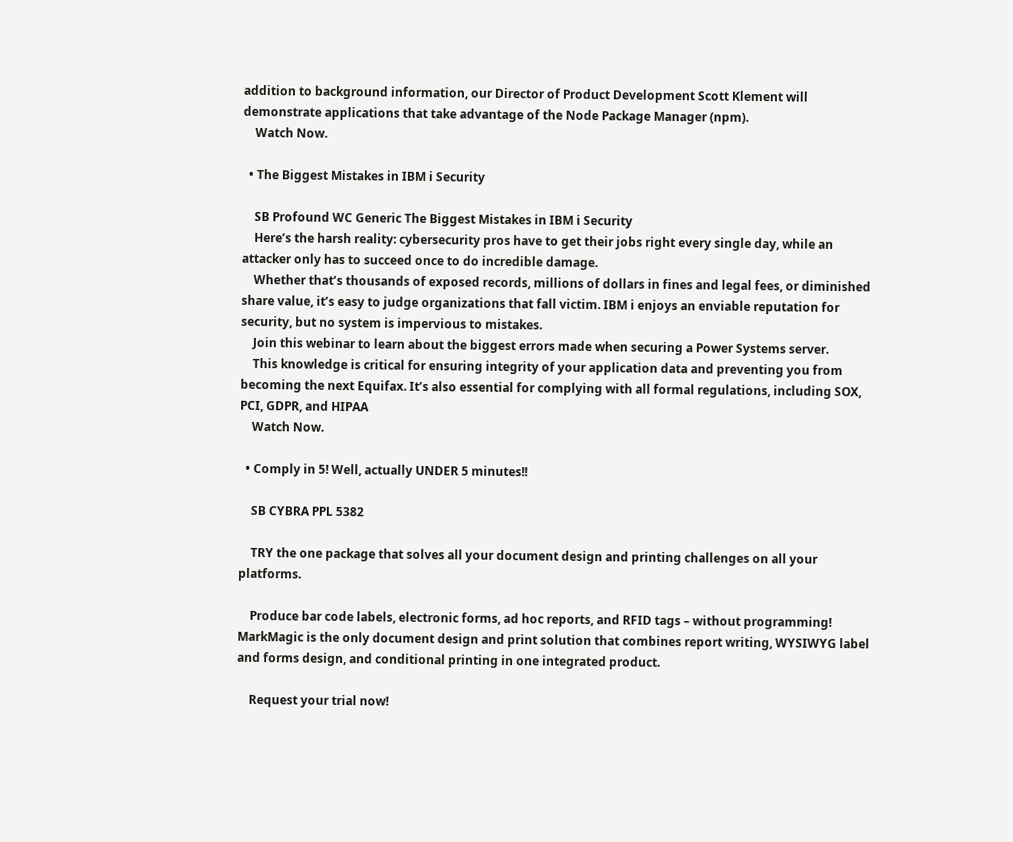addition to background information, our Director of Product Development Scott Klement will demonstrate applications that take advantage of the Node Package Manager (npm).
    Watch Now.

  • The Biggest Mistakes in IBM i Security

    SB Profound WC Generic The Biggest Mistakes in IBM i Security
    Here’s the harsh reality: cybersecurity pros have to get their jobs right every single day, while an attacker only has to succeed once to do incredible damage.
    Whether that’s thousands of exposed records, millions of dollars in fines and legal fees, or diminished share value, it’s easy to judge organizations that fall victim. IBM i enjoys an enviable reputation for security, but no system is impervious to mistakes.
    Join this webinar to learn about the biggest errors made when securing a Power Systems server.
    This knowledge is critical for ensuring integrity of your application data and preventing you from becoming the next Equifax. It’s also essential for complying with all formal regulations, including SOX, PCI, GDPR, and HIPAA
    Watch Now.

  • Comply in 5! Well, actually UNDER 5 minutes!!

    SB CYBRA PPL 5382

    TRY the one package that solves all your document design and printing challenges on all your platforms.

    Produce bar code labels, electronic forms, ad hoc reports, and RFID tags – without programming! MarkMagic is the only document design and print solution that combines report writing, WYSIWYG label and forms design, and conditional printing in one integrated product.

    Request your trial now!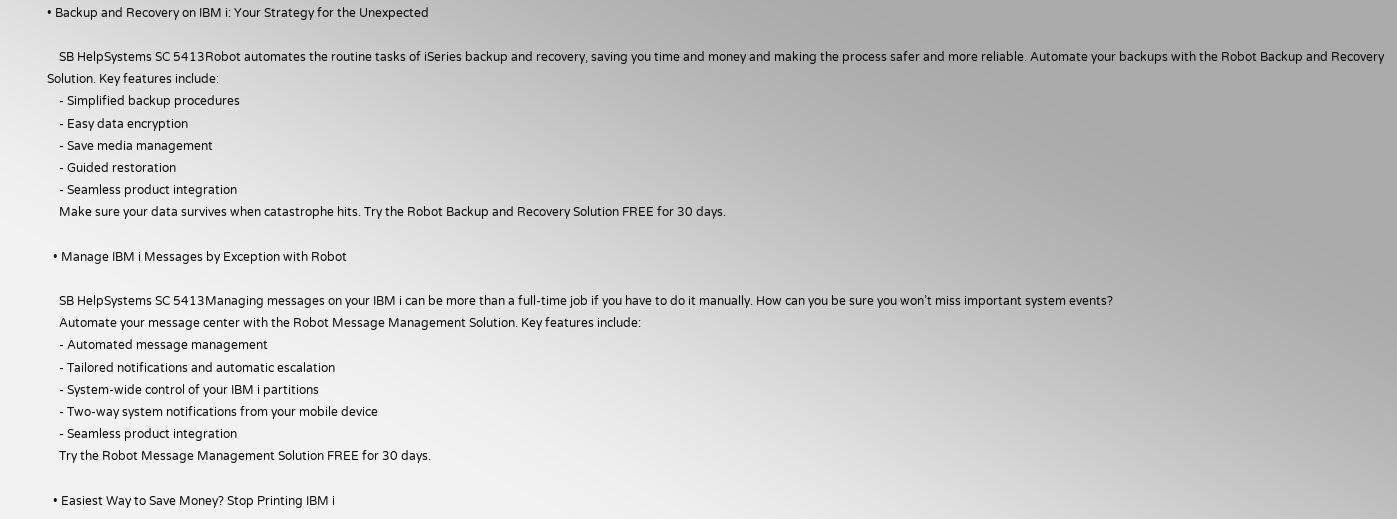• Backup and Recovery on IBM i: Your Strategy for the Unexpected

    SB HelpSystems SC 5413Robot automates the routine tasks of iSeries backup and recovery, saving you time and money and making the process safer and more reliable. Automate your backups with the Robot Backup and Recovery Solution. Key features include:
    - Simplified backup procedures
    - Easy data encryption
    - Save media management
    - Guided restoration
    - Seamless product integration
    Make sure your data survives when catastrophe hits. Try the Robot Backup and Recovery Solution FREE for 30 days.

  • Manage IBM i Messages by Exception with Robot

    SB HelpSystems SC 5413Managing messages on your IBM i can be more than a full-time job if you have to do it manually. How can you be sure you won’t miss important system events?
    Automate your message center with the Robot Message Management Solution. Key features include:
    - Automated message management
    - Tailored notifications and automatic escalation
    - System-wide control of your IBM i partitions
    - Two-way system notifications from your mobile device
    - Seamless product integration
    Try the Robot Message Management Solution FREE for 30 days.

  • Easiest Way to Save Money? Stop Printing IBM i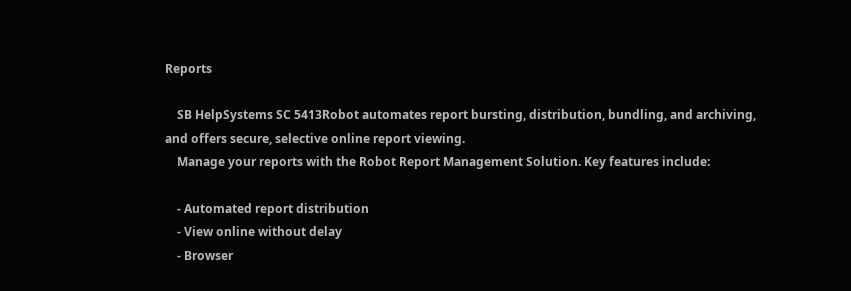Reports

    SB HelpSystems SC 5413Robot automates report bursting, distribution, bundling, and archiving, and offers secure, selective online report viewing.
    Manage your reports with the Robot Report Management Solution. Key features include:

    - Automated report distribution
    - View online without delay
    - Browser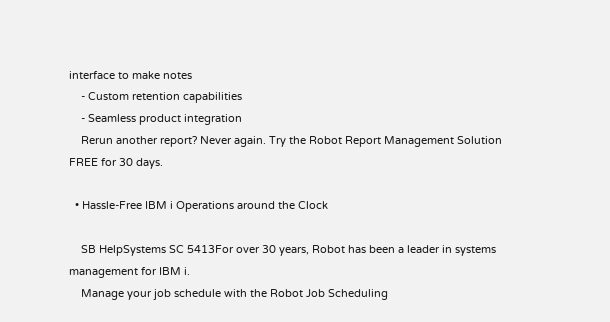interface to make notes
    - Custom retention capabilities
    - Seamless product integration
    Rerun another report? Never again. Try the Robot Report Management Solution FREE for 30 days.

  • Hassle-Free IBM i Operations around the Clock

    SB HelpSystems SC 5413For over 30 years, Robot has been a leader in systems management for IBM i.
    Manage your job schedule with the Robot Job Scheduling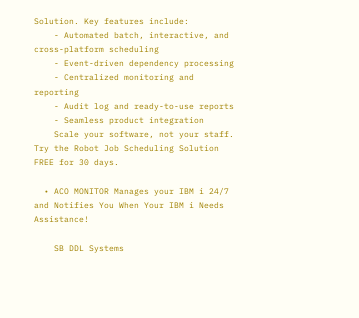Solution. Key features include:
    - Automated batch, interactive, and cross-platform scheduling
    - Event-driven dependency processing
    - Centralized monitoring and reporting
    - Audit log and ready-to-use reports
    - Seamless product integration
    Scale your software, not your staff. Try the Robot Job Scheduling Solution FREE for 30 days.

  • ACO MONITOR Manages your IBM i 24/7 and Notifies You When Your IBM i Needs Assistance!

    SB DDL Systems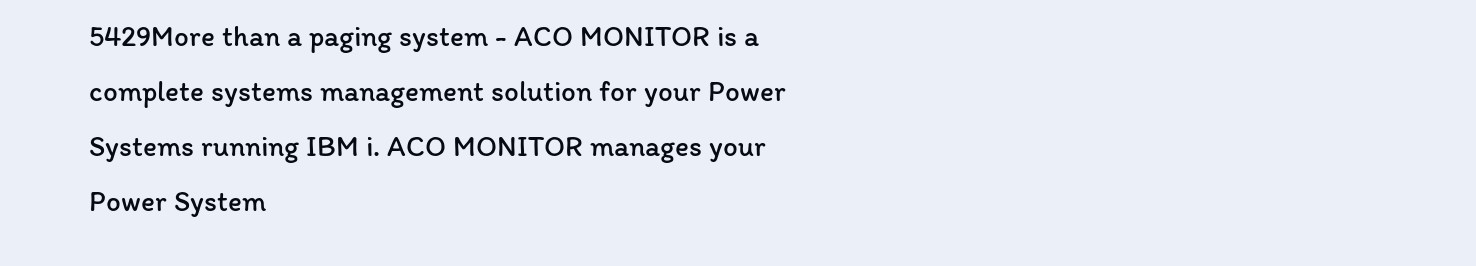5429More than a paging system - ACO MONITOR is a complete systems management solution for your Power Systems running IBM i. ACO MONITOR manages your Power System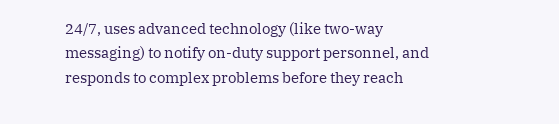24/7, uses advanced technology (like two-way messaging) to notify on-duty support personnel, and responds to complex problems before they reach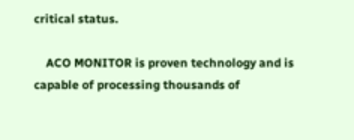critical status.

    ACO MONITOR is proven technology and is capable of processing thousands of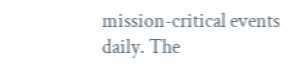mission-critical events daily. The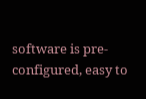software is pre-configured, easy to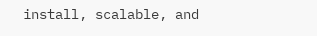install, scalable, and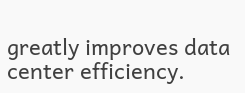greatly improves data center efficiency.